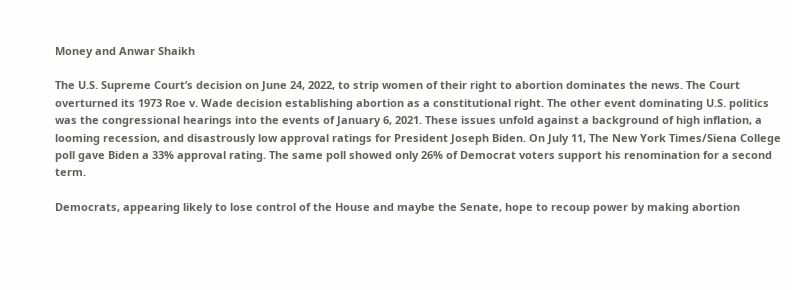Money and Anwar Shaikh

The U.S. Supreme Court’s decision on June 24, 2022, to strip women of their right to abortion dominates the news. The Court overturned its 1973 Roe v. Wade decision establishing abortion as a constitutional right. The other event dominating U.S. politics was the congressional hearings into the events of January 6, 2021. These issues unfold against a background of high inflation, a looming recession, and disastrously low approval ratings for President Joseph Biden. On July 11, The New York Times/Siena College poll gave Biden a 33% approval rating. The same poll showed only 26% of Democrat voters support his renomination for a second term.

Democrats, appearing likely to lose control of the House and maybe the Senate, hope to recoup power by making abortion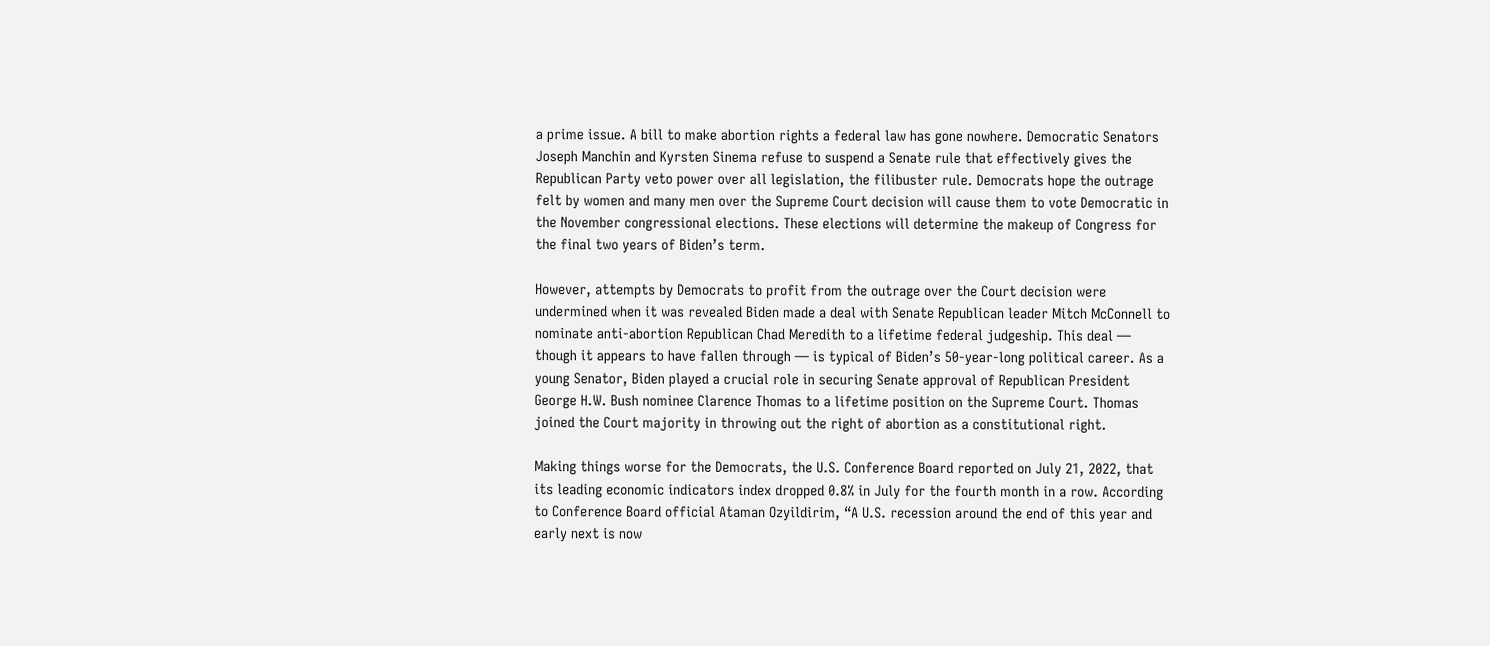a prime issue. A bill to make abortion rights a federal law has gone nowhere. Democratic Senators Joseph Manchin and Kyrsten Sinema refuse to suspend a Senate rule that effectively gives the Republican Party veto power over all legislation, the filibuster rule. Democrats hope the outrage felt by women and many men over the Supreme Court decision will cause them to vote Democratic in the November congressional elections. These elections will determine the makeup of Congress for the final two years of Biden’s term.

However, attempts by Democrats to profit from the outrage over the Court decision were undermined when it was revealed Biden made a deal with Senate Republican leader Mitch McConnell to nominate anti-abortion Republican Chad Meredith to a lifetime federal judgeship. This deal — though it appears to have fallen through — is typical of Biden’s 50-year-long political career. As a young Senator, Biden played a crucial role in securing Senate approval of Republican President George H.W. Bush nominee Clarence Thomas to a lifetime position on the Supreme Court. Thomas joined the Court majority in throwing out the right of abortion as a constitutional right.

Making things worse for the Democrats, the U.S. Conference Board reported on July 21, 2022, that its leading economic indicators index dropped 0.8% in July for the fourth month in a row. According to Conference Board official Ataman Ozyildirim, “A U.S. recession around the end of this year and early next is now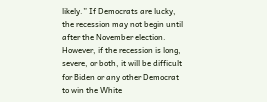likely.” If Democrats are lucky, the recession may not begin until after the November election. However, if the recession is long, severe, or both, it will be difficult for Biden or any other Democrat to win the White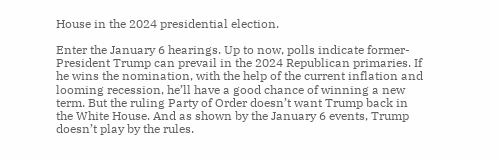House in the 2024 presidential election.

Enter the January 6 hearings. Up to now, polls indicate former-President Trump can prevail in the 2024 Republican primaries. If he wins the nomination, with the help of the current inflation and looming recession, he’ll have a good chance of winning a new term. But the ruling Party of Order doesn’t want Trump back in the White House. And as shown by the January 6 events, Trump doesn’t play by the rules.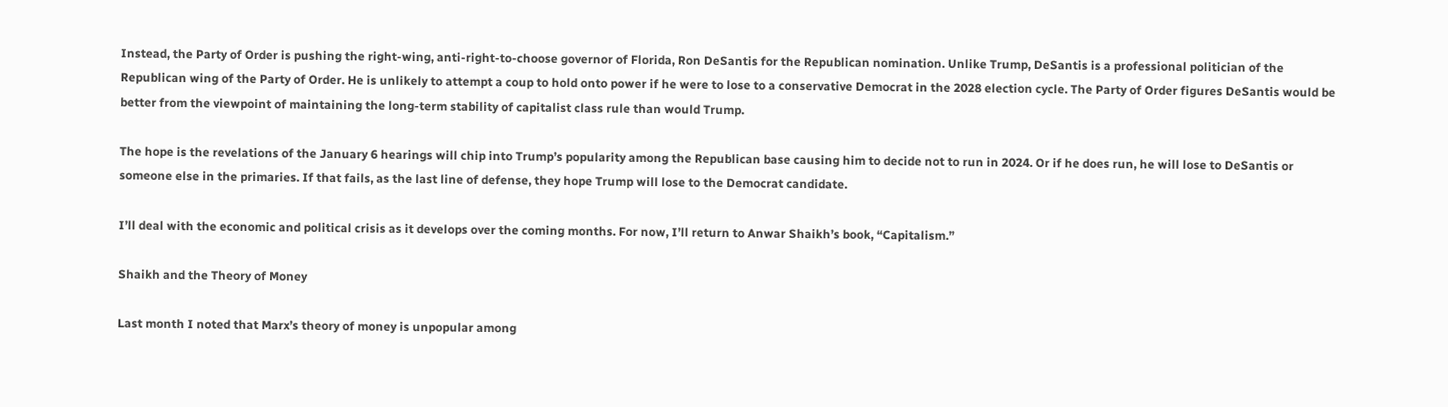Instead, the Party of Order is pushing the right-wing, anti-right-to-choose governor of Florida, Ron DeSantis for the Republican nomination. Unlike Trump, DeSantis is a professional politician of the Republican wing of the Party of Order. He is unlikely to attempt a coup to hold onto power if he were to lose to a conservative Democrat in the 2028 election cycle. The Party of Order figures DeSantis would be better from the viewpoint of maintaining the long-term stability of capitalist class rule than would Trump.

The hope is the revelations of the January 6 hearings will chip into Trump’s popularity among the Republican base causing him to decide not to run in 2024. Or if he does run, he will lose to DeSantis or someone else in the primaries. If that fails, as the last line of defense, they hope Trump will lose to the Democrat candidate.

I’ll deal with the economic and political crisis as it develops over the coming months. For now, I’ll return to Anwar Shaikh’s book, “Capitalism.”

Shaikh and the Theory of Money

Last month I noted that Marx’s theory of money is unpopular among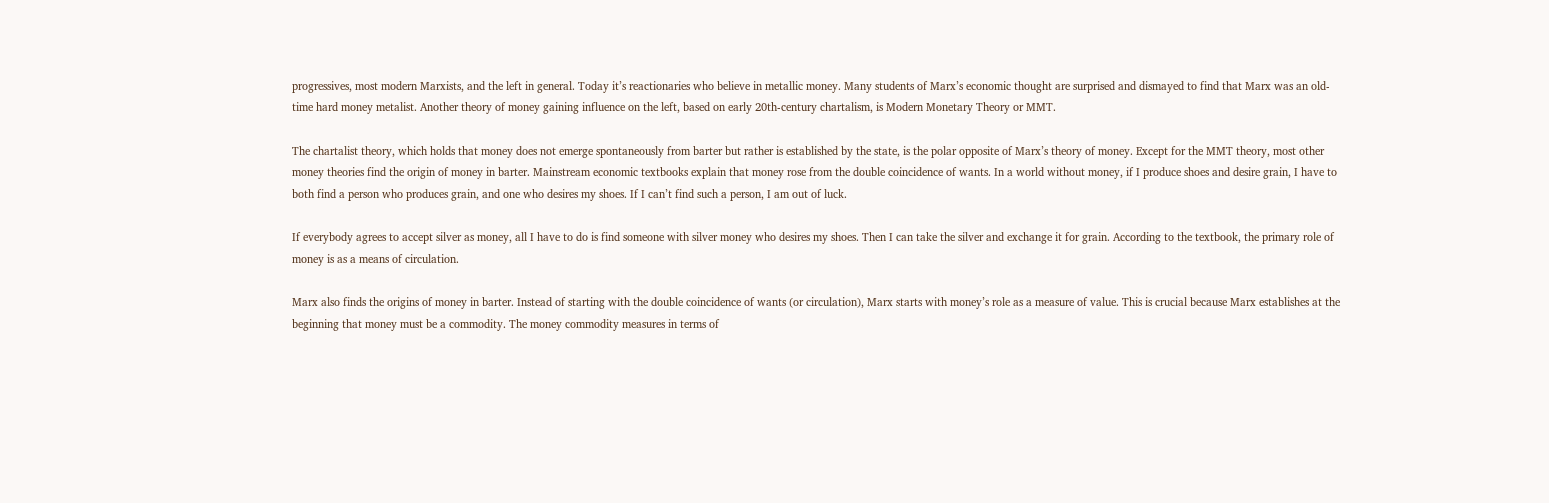progressives, most modern Marxists, and the left in general. Today it’s reactionaries who believe in metallic money. Many students of Marx’s economic thought are surprised and dismayed to find that Marx was an old-time hard money metalist. Another theory of money gaining influence on the left, based on early 20th-century chartalism, is Modern Monetary Theory or MMT.

The chartalist theory, which holds that money does not emerge spontaneously from barter but rather is established by the state, is the polar opposite of Marx’s theory of money. Except for the MMT theory, most other money theories find the origin of money in barter. Mainstream economic textbooks explain that money rose from the double coincidence of wants. In a world without money, if I produce shoes and desire grain, I have to both find a person who produces grain, and one who desires my shoes. If I can’t find such a person, I am out of luck.

If everybody agrees to accept silver as money, all I have to do is find someone with silver money who desires my shoes. Then I can take the silver and exchange it for grain. According to the textbook, the primary role of money is as a means of circulation.

Marx also finds the origins of money in barter. Instead of starting with the double coincidence of wants (or circulation), Marx starts with money’s role as a measure of value. This is crucial because Marx establishes at the beginning that money must be a commodity. The money commodity measures in terms of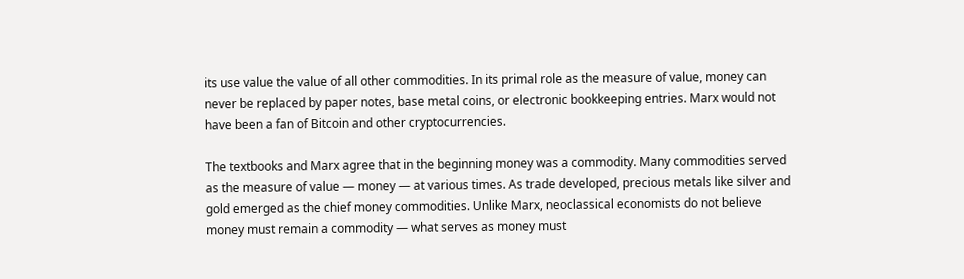its use value the value of all other commodities. In its primal role as the measure of value, money can never be replaced by paper notes, base metal coins, or electronic bookkeeping entries. Marx would not have been a fan of Bitcoin and other cryptocurrencies.

The textbooks and Marx agree that in the beginning money was a commodity. Many commodities served as the measure of value — money — at various times. As trade developed, precious metals like silver and gold emerged as the chief money commodities. Unlike Marx, neoclassical economists do not believe money must remain a commodity — what serves as money must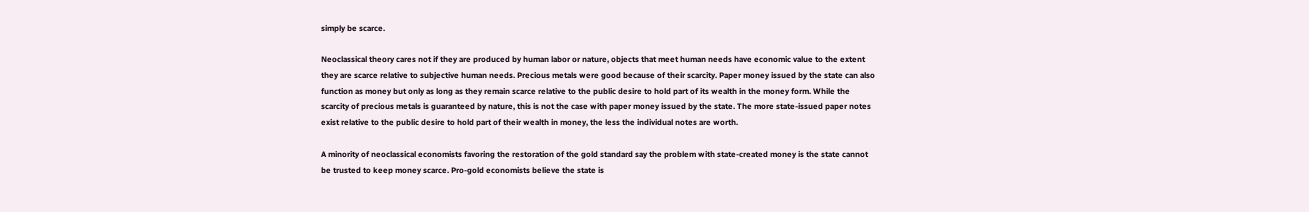simply be scarce.

Neoclassical theory cares not if they are produced by human labor or nature, objects that meet human needs have economic value to the extent they are scarce relative to subjective human needs. Precious metals were good because of their scarcity. Paper money issued by the state can also function as money but only as long as they remain scarce relative to the public desire to hold part of its wealth in the money form. While the scarcity of precious metals is guaranteed by nature, this is not the case with paper money issued by the state. The more state-issued paper notes exist relative to the public desire to hold part of their wealth in money, the less the individual notes are worth.

A minority of neoclassical economists favoring the restoration of the gold standard say the problem with state-created money is the state cannot be trusted to keep money scarce. Pro-gold economists believe the state is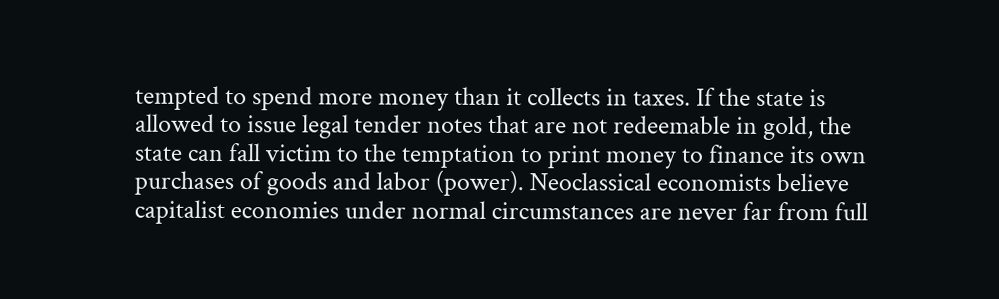tempted to spend more money than it collects in taxes. If the state is allowed to issue legal tender notes that are not redeemable in gold, the state can fall victim to the temptation to print money to finance its own purchases of goods and labor (power). Neoclassical economists believe capitalist economies under normal circumstances are never far from full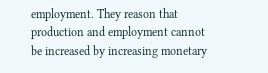employment. They reason that production and employment cannot be increased by increasing monetary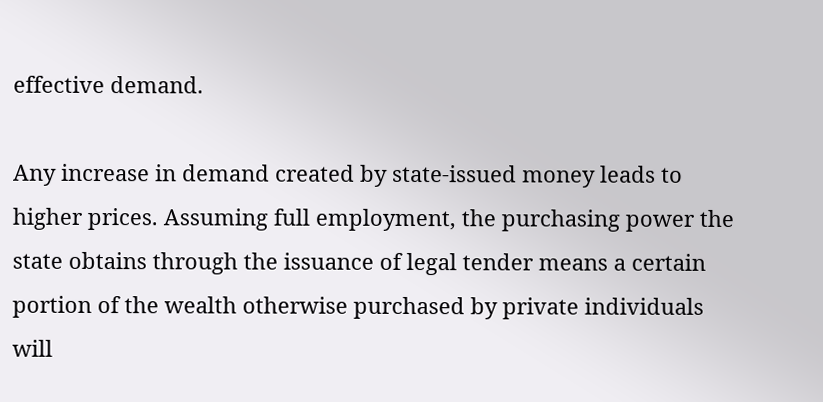effective demand.

Any increase in demand created by state-issued money leads to higher prices. Assuming full employment, the purchasing power the state obtains through the issuance of legal tender means a certain portion of the wealth otherwise purchased by private individuals will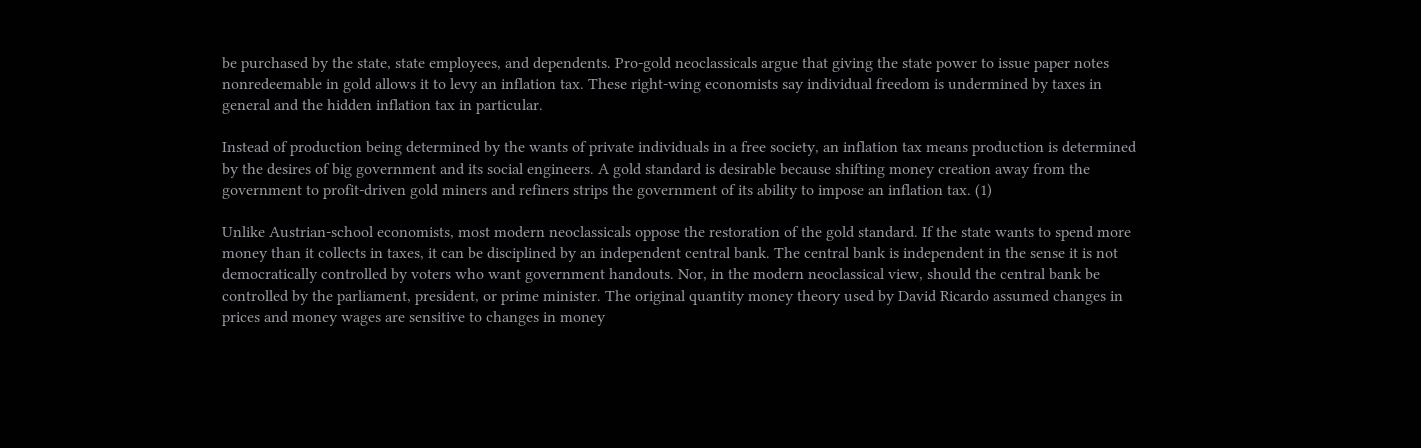be purchased by the state, state employees, and dependents. Pro-gold neoclassicals argue that giving the state power to issue paper notes nonredeemable in gold allows it to levy an inflation tax. These right-wing economists say individual freedom is undermined by taxes in general and the hidden inflation tax in particular.

Instead of production being determined by the wants of private individuals in a free society, an inflation tax means production is determined by the desires of big government and its social engineers. A gold standard is desirable because shifting money creation away from the government to profit-driven gold miners and refiners strips the government of its ability to impose an inflation tax. (1)

Unlike Austrian-school economists, most modern neoclassicals oppose the restoration of the gold standard. If the state wants to spend more money than it collects in taxes, it can be disciplined by an independent central bank. The central bank is independent in the sense it is not democratically controlled by voters who want government handouts. Nor, in the modern neoclassical view, should the central bank be controlled by the parliament, president, or prime minister. The original quantity money theory used by David Ricardo assumed changes in prices and money wages are sensitive to changes in money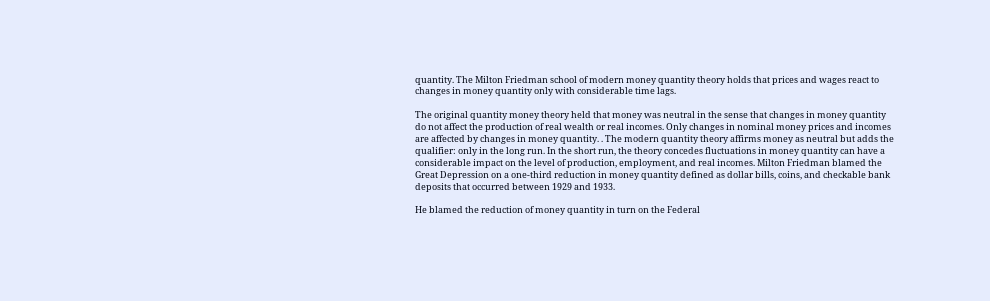quantity. The Milton Friedman school of modern money quantity theory holds that prices and wages react to changes in money quantity only with considerable time lags.

The original quantity money theory held that money was neutral in the sense that changes in money quantity do not affect the production of real wealth or real incomes. Only changes in nominal money prices and incomes are affected by changes in money quantity. . The modern quantity theory affirms money as neutral but adds the qualifier: only in the long run. In the short run, the theory concedes fluctuations in money quantity can have a considerable impact on the level of production, employment, and real incomes. Milton Friedman blamed the Great Depression on a one-third reduction in money quantity defined as dollar bills, coins, and checkable bank deposits that occurred between 1929 and 1933.

He blamed the reduction of money quantity in turn on the Federal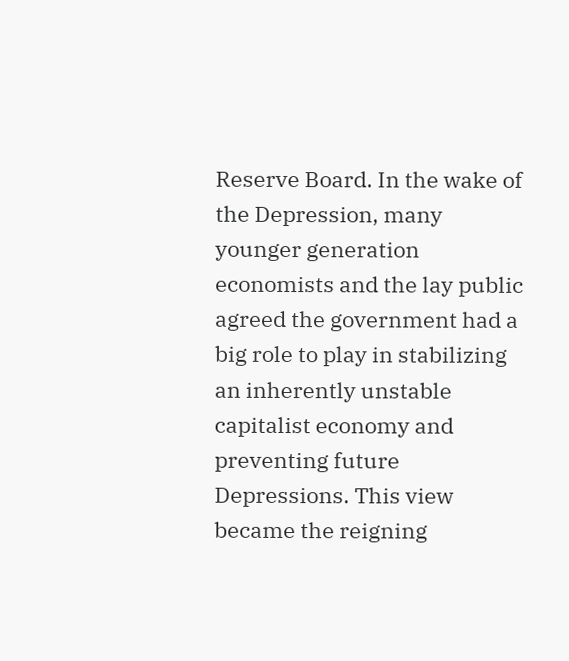Reserve Board. In the wake of the Depression, many younger generation economists and the lay public agreed the government had a big role to play in stabilizing an inherently unstable capitalist economy and preventing future Depressions. This view became the reigning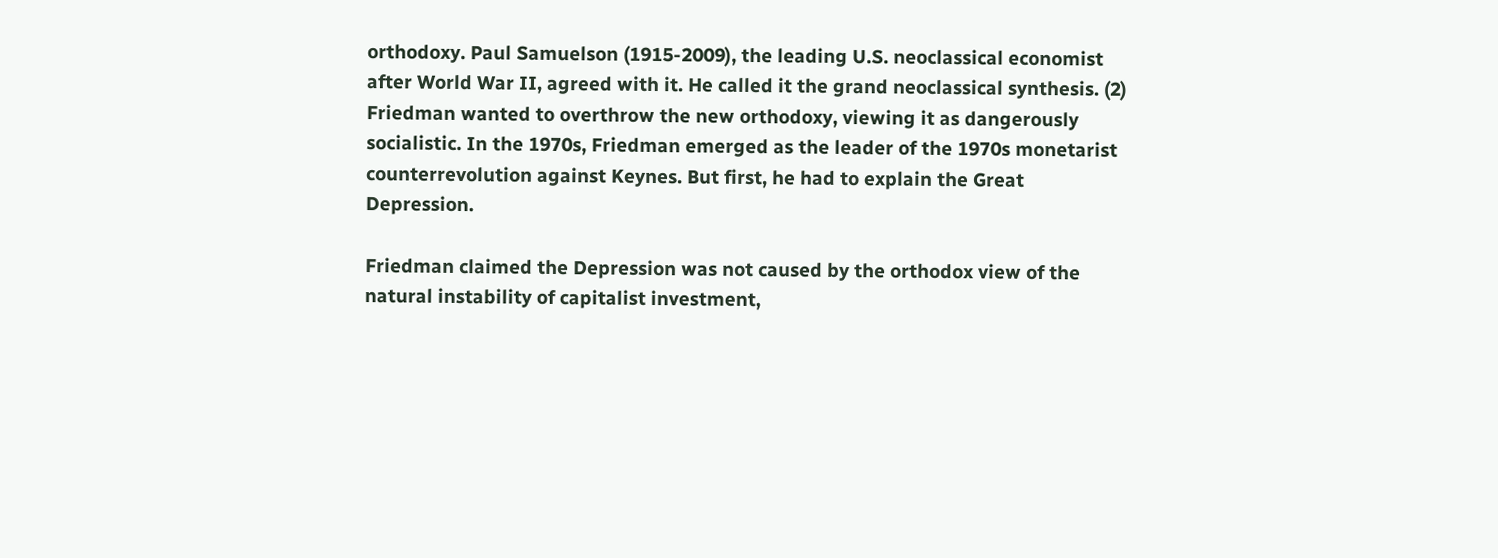orthodoxy. Paul Samuelson (1915-2009), the leading U.S. neoclassical economist after World War II, agreed with it. He called it the grand neoclassical synthesis. (2) Friedman wanted to overthrow the new orthodoxy, viewing it as dangerously socialistic. In the 1970s, Friedman emerged as the leader of the 1970s monetarist counterrevolution against Keynes. But first, he had to explain the Great Depression.

Friedman claimed the Depression was not caused by the orthodox view of the natural instability of capitalist investment,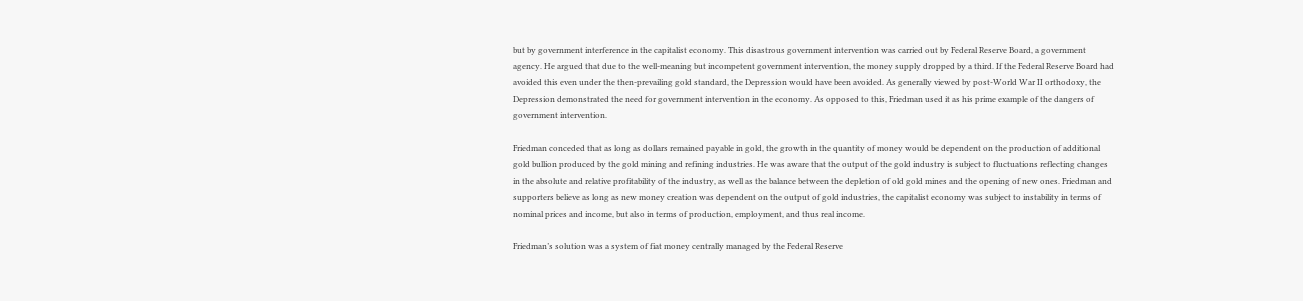but by government interference in the capitalist economy. This disastrous government intervention was carried out by Federal Reserve Board, a government agency. He argued that due to the well-meaning but incompetent government intervention, the money supply dropped by a third. If the Federal Reserve Board had avoided this even under the then-prevailing gold standard, the Depression would have been avoided. As generally viewed by post-World War II orthodoxy, the Depression demonstrated the need for government intervention in the economy. As opposed to this, Friedman used it as his prime example of the dangers of government intervention.

Friedman conceded that as long as dollars remained payable in gold, the growth in the quantity of money would be dependent on the production of additional gold bullion produced by the gold mining and refining industries. He was aware that the output of the gold industry is subject to fluctuations reflecting changes in the absolute and relative profitability of the industry, as well as the balance between the depletion of old gold mines and the opening of new ones. Friedman and supporters believe as long as new money creation was dependent on the output of gold industries, the capitalist economy was subject to instability in terms of nominal prices and income, but also in terms of production, employment, and thus real income.

Friedman’s solution was a system of fiat money centrally managed by the Federal Reserve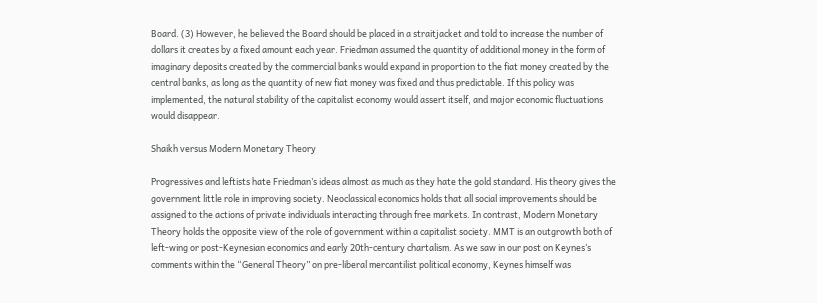Board. (3) However, he believed the Board should be placed in a straitjacket and told to increase the number of dollars it creates by a fixed amount each year. Friedman assumed the quantity of additional money in the form of imaginary deposits created by the commercial banks would expand in proportion to the fiat money created by the central banks, as long as the quantity of new fiat money was fixed and thus predictable. If this policy was implemented, the natural stability of the capitalist economy would assert itself, and major economic fluctuations would disappear.

Shaikh versus Modern Monetary Theory

Progressives and leftists hate Friedman’s ideas almost as much as they hate the gold standard. His theory gives the government little role in improving society. Neoclassical economics holds that all social improvements should be assigned to the actions of private individuals interacting through free markets. In contrast, Modern Monetary Theory holds the opposite view of the role of government within a capitalist society. MMT is an outgrowth both of left-wing or post-Keynesian economics and early 20th-century chartalism. As we saw in our post on Keynes’s comments within the “General Theory” on pre-liberal mercantilist political economy, Keynes himself was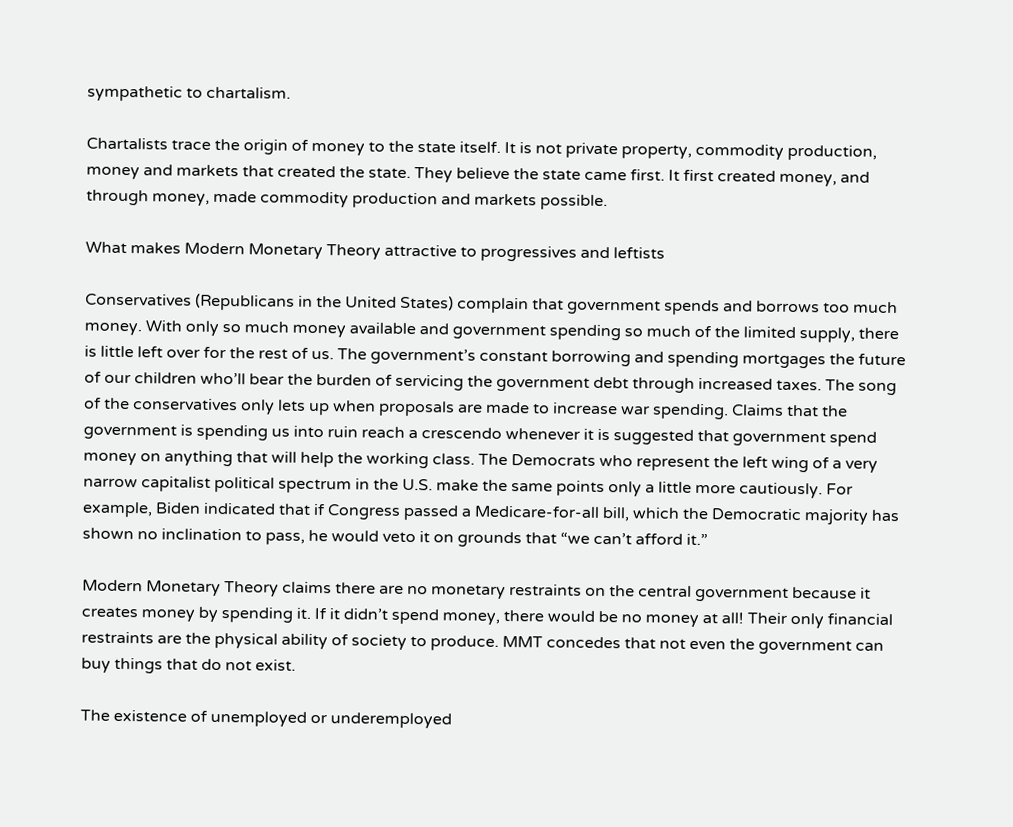sympathetic to chartalism.

Chartalists trace the origin of money to the state itself. It is not private property, commodity production, money and markets that created the state. They believe the state came first. It first created money, and through money, made commodity production and markets possible.

What makes Modern Monetary Theory attractive to progressives and leftists

Conservatives (Republicans in the United States) complain that government spends and borrows too much money. With only so much money available and government spending so much of the limited supply, there is little left over for the rest of us. The government’s constant borrowing and spending mortgages the future of our children who’ll bear the burden of servicing the government debt through increased taxes. The song of the conservatives only lets up when proposals are made to increase war spending. Claims that the government is spending us into ruin reach a crescendo whenever it is suggested that government spend money on anything that will help the working class. The Democrats who represent the left wing of a very narrow capitalist political spectrum in the U.S. make the same points only a little more cautiously. For example, Biden indicated that if Congress passed a Medicare-for-all bill, which the Democratic majority has shown no inclination to pass, he would veto it on grounds that “we can’t afford it.”

Modern Monetary Theory claims there are no monetary restraints on the central government because it creates money by spending it. If it didn’t spend money, there would be no money at all! Their only financial restraints are the physical ability of society to produce. MMT concedes that not even the government can buy things that do not exist.

The existence of unemployed or underemployed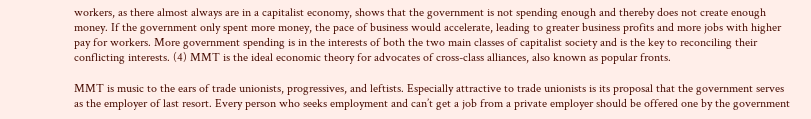workers, as there almost always are in a capitalist economy, shows that the government is not spending enough and thereby does not create enough money. If the government only spent more money, the pace of business would accelerate, leading to greater business profits and more jobs with higher pay for workers. More government spending is in the interests of both the two main classes of capitalist society and is the key to reconciling their conflicting interests. (4) MMT is the ideal economic theory for advocates of cross-class alliances, also known as popular fronts.

MMT is music to the ears of trade unionists, progressives, and leftists. Especially attractive to trade unionists is its proposal that the government serves as the employer of last resort. Every person who seeks employment and can’t get a job from a private employer should be offered one by the government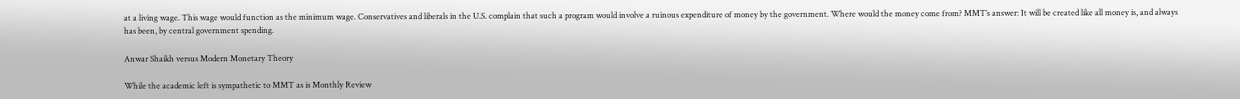at a living wage. This wage would function as the minimum wage. Conservatives and liberals in the U.S. complain that such a program would involve a ruinous expenditure of money by the government. Where would the money come from? MMT’s answer: It will be created like all money is, and always has been, by central government spending.

Anwar Shaikh versus Modern Monetary Theory

While the academic left is sympathetic to MMT as is Monthly Review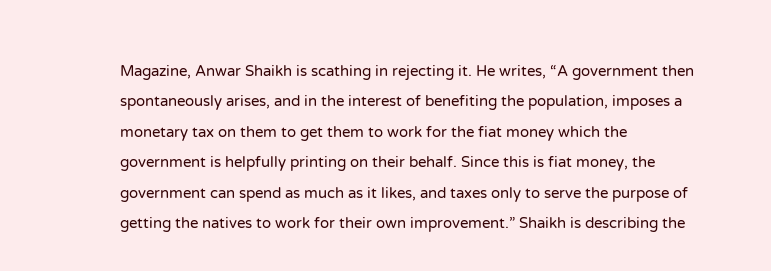Magazine, Anwar Shaikh is scathing in rejecting it. He writes, “A government then spontaneously arises, and in the interest of benefiting the population, imposes a monetary tax on them to get them to work for the fiat money which the government is helpfully printing on their behalf. Since this is fiat money, the government can spend as much as it likes, and taxes only to serve the purpose of getting the natives to work for their own improvement.” Shaikh is describing the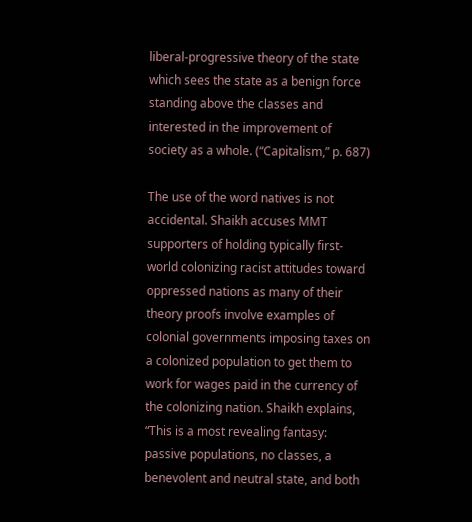liberal-progressive theory of the state which sees the state as a benign force standing above the classes and interested in the improvement of society as a whole. (“Capitalism,” p. 687)

The use of the word natives is not accidental. Shaikh accuses MMT supporters of holding typically first-world colonizing racist attitudes toward oppressed nations as many of their theory proofs involve examples of colonial governments imposing taxes on a colonized population to get them to work for wages paid in the currency of the colonizing nation. Shaikh explains, “This is a most revealing fantasy: passive populations, no classes, a benevolent and neutral state, and both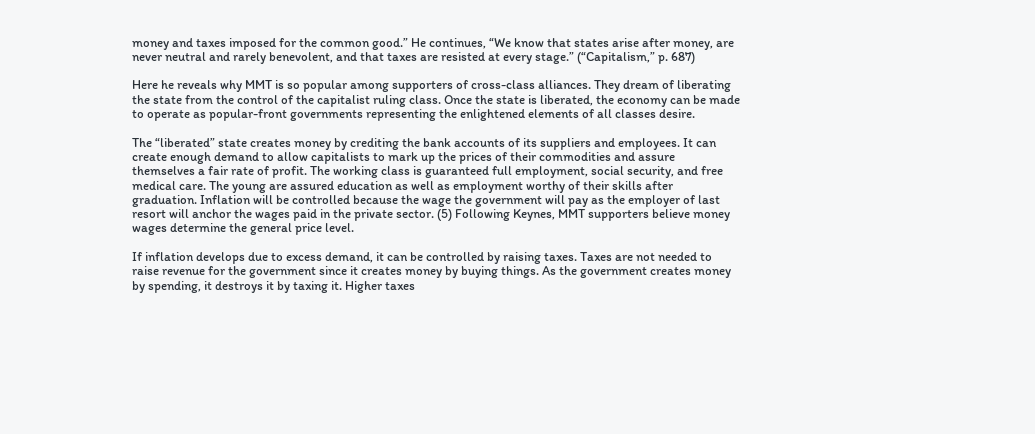money and taxes imposed for the common good.” He continues, “We know that states arise after money, are never neutral and rarely benevolent, and that taxes are resisted at every stage.” (“Capitalism,” p. 687)

Here he reveals why MMT is so popular among supporters of cross-class alliances. They dream of liberating the state from the control of the capitalist ruling class. Once the state is liberated, the economy can be made to operate as popular-front governments representing the enlightened elements of all classes desire.

The “liberated” state creates money by crediting the bank accounts of its suppliers and employees. It can create enough demand to allow capitalists to mark up the prices of their commodities and assure themselves a fair rate of profit. The working class is guaranteed full employment, social security, and free medical care. The young are assured education as well as employment worthy of their skills after graduation. Inflation will be controlled because the wage the government will pay as the employer of last resort will anchor the wages paid in the private sector. (5) Following Keynes, MMT supporters believe money wages determine the general price level.

If inflation develops due to excess demand, it can be controlled by raising taxes. Taxes are not needed to raise revenue for the government since it creates money by buying things. As the government creates money by spending, it destroys it by taxing it. Higher taxes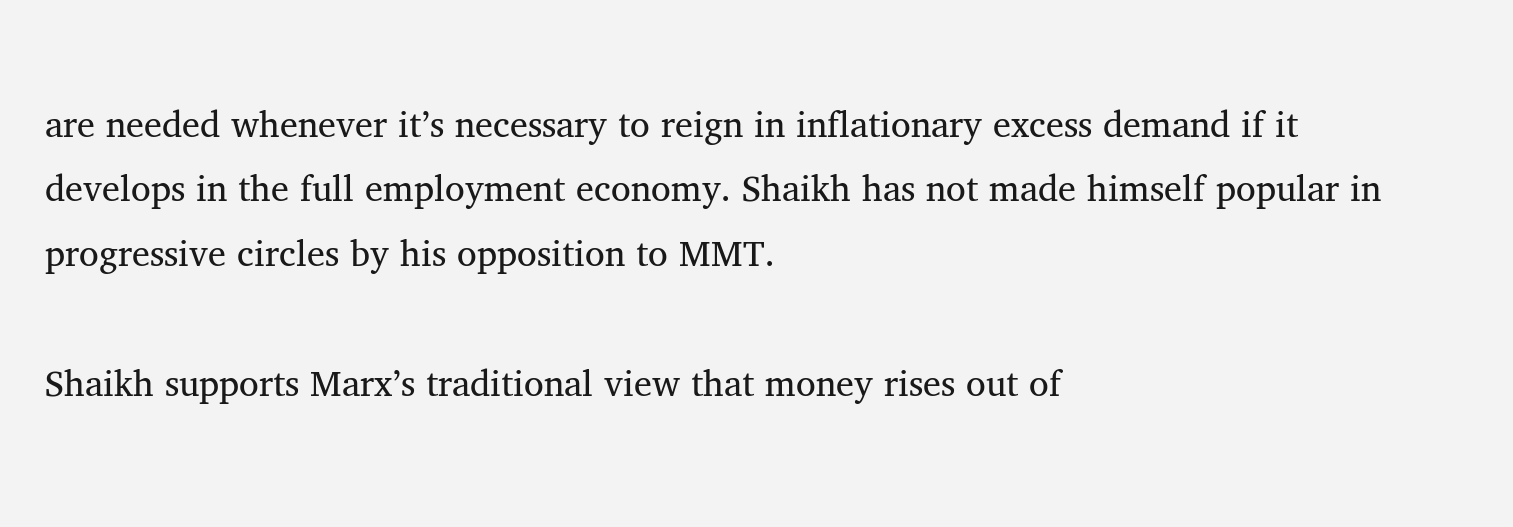are needed whenever it’s necessary to reign in inflationary excess demand if it develops in the full employment economy. Shaikh has not made himself popular in progressive circles by his opposition to MMT.

Shaikh supports Marx’s traditional view that money rises out of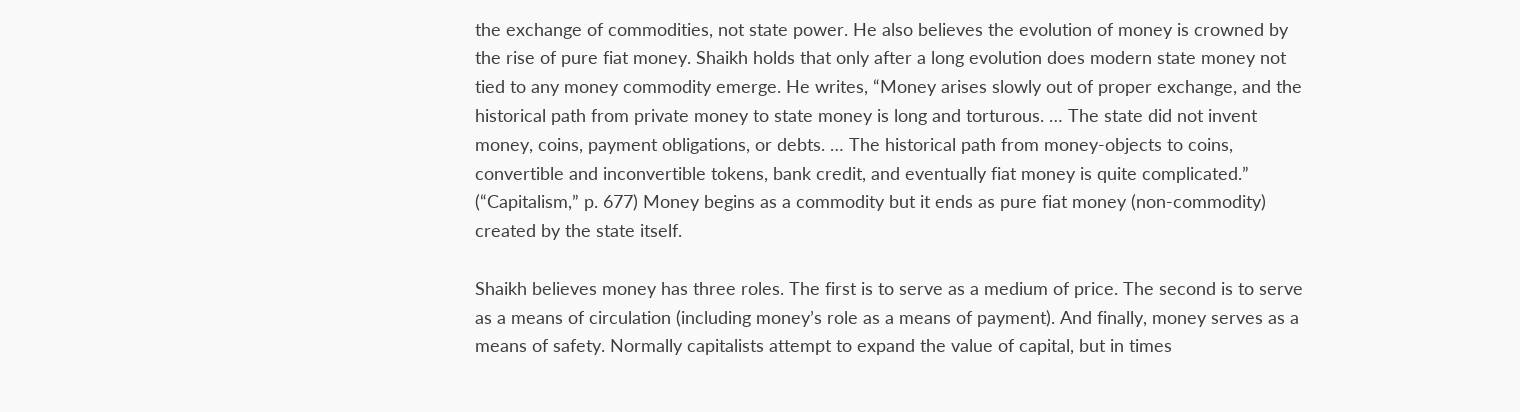the exchange of commodities, not state power. He also believes the evolution of money is crowned by the rise of pure fiat money. Shaikh holds that only after a long evolution does modern state money not tied to any money commodity emerge. He writes, “Money arises slowly out of proper exchange, and the historical path from private money to state money is long and torturous. … The state did not invent money, coins, payment obligations, or debts. … The historical path from money-objects to coins, convertible and inconvertible tokens, bank credit, and eventually fiat money is quite complicated.” (“Capitalism,” p. 677) Money begins as a commodity but it ends as pure fiat money (non-commodity) created by the state itself.

Shaikh believes money has three roles. The first is to serve as a medium of price. The second is to serve as a means of circulation (including money’s role as a means of payment). And finally, money serves as a means of safety. Normally capitalists attempt to expand the value of capital, but in times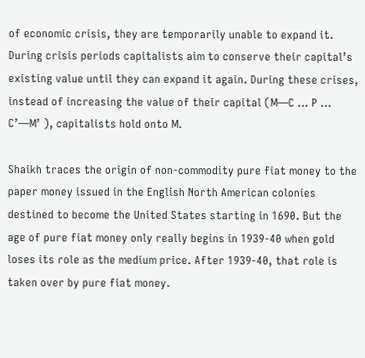of economic crisis, they are temporarily unable to expand it. During crisis periods capitalists aim to conserve their capital’s existing value until they can expand it again. During these crises, instead of increasing the value of their capital (M—C … P … C’—M’ ), capitalists hold onto M.

Shaikh traces the origin of non-commodity pure fiat money to the paper money issued in the English North American colonies destined to become the United States starting in 1690. But the age of pure fiat money only really begins in 1939-40 when gold loses its role as the medium price. After 1939-40, that role is taken over by pure fiat money.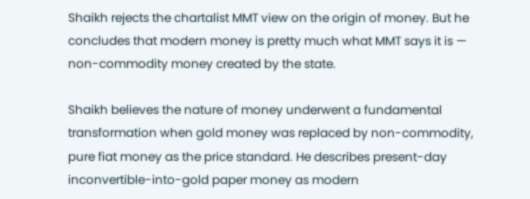Shaikh rejects the chartalist MMT view on the origin of money. But he concludes that modern money is pretty much what MMT says it is — non-commodity money created by the state.

Shaikh believes the nature of money underwent a fundamental transformation when gold money was replaced by non-commodity, pure fiat money as the price standard. He describes present-day inconvertible-into-gold paper money as modern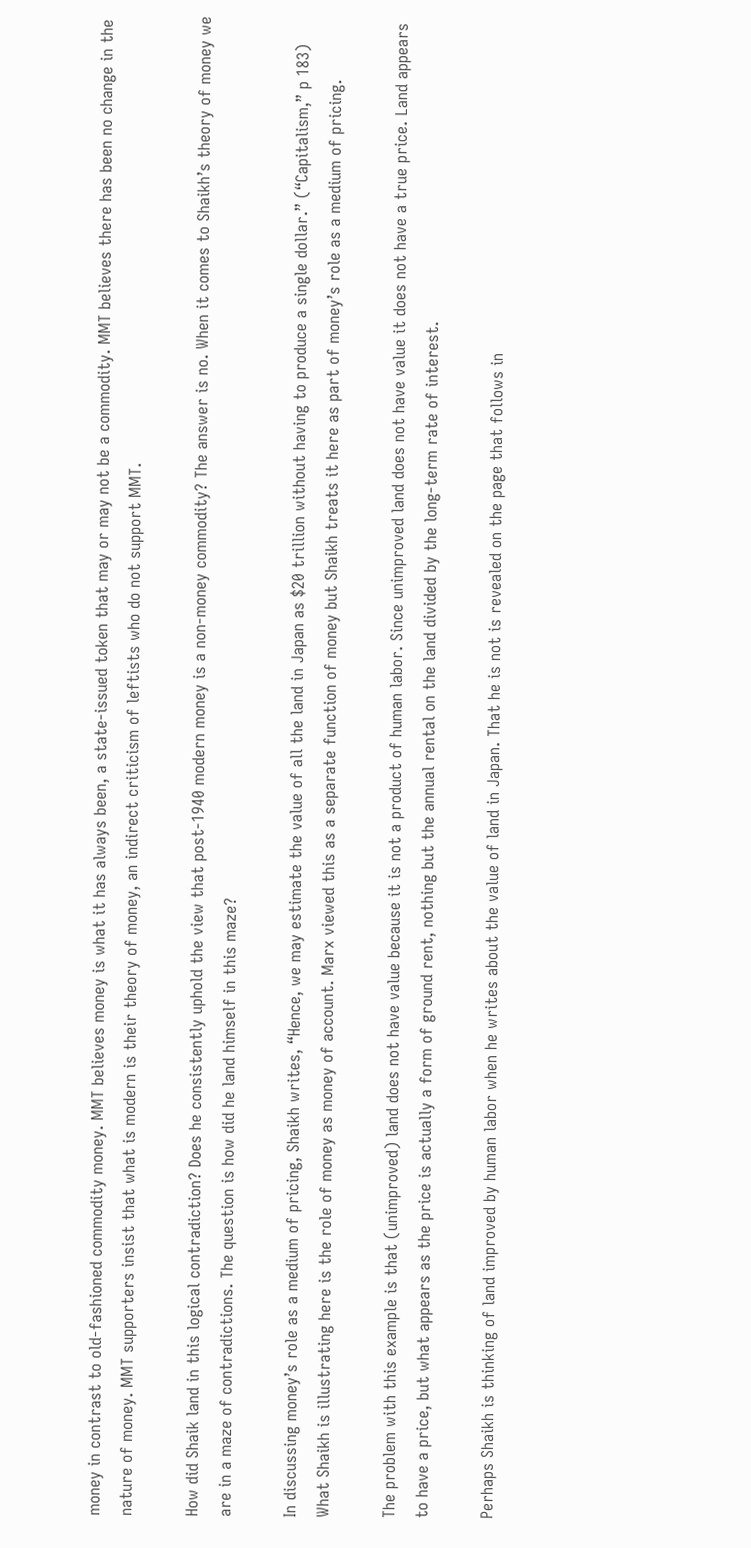money in contrast to old-fashioned commodity money. MMT believes money is what it has always been, a state-issued token that may or may not be a commodity. MMT believes there has been no change in the nature of money. MMT supporters insist that what is modern is their theory of money, an indirect criticism of leftists who do not support MMT.

How did Shaik land in this logical contradiction? Does he consistently uphold the view that post-1940 modern money is a non-money commodity? The answer is no. When it comes to Shaikh’s theory of money we are in a maze of contradictions. The question is how did he land himself in this maze?

In discussing money’s role as a medium of pricing, Shaikh writes, “Hence, we may estimate the value of all the land in Japan as $20 trillion without having to produce a single dollar.” (“Capitalism,” p 183) What Shaikh is illustrating here is the role of money as money of account. Marx viewed this as a separate function of money but Shaikh treats it here as part of money’s role as a medium of pricing.

The problem with this example is that (unimproved) land does not have value because it is not a product of human labor. Since unimproved land does not have value it does not have a true price. Land appears to have a price, but what appears as the price is actually a form of ground rent, nothing but the annual rental on the land divided by the long-term rate of interest.

Perhaps Shaikh is thinking of land improved by human labor when he writes about the value of land in Japan. That he is not is revealed on the page that follows in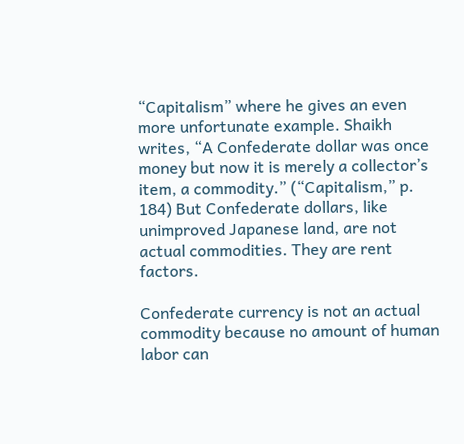“Capitalism” where he gives an even more unfortunate example. Shaikh writes, “A Confederate dollar was once money but now it is merely a collector’s item, a commodity.” (“Capitalism,” p. 184) But Confederate dollars, like unimproved Japanese land, are not actual commodities. They are rent factors.

Confederate currency is not an actual commodity because no amount of human labor can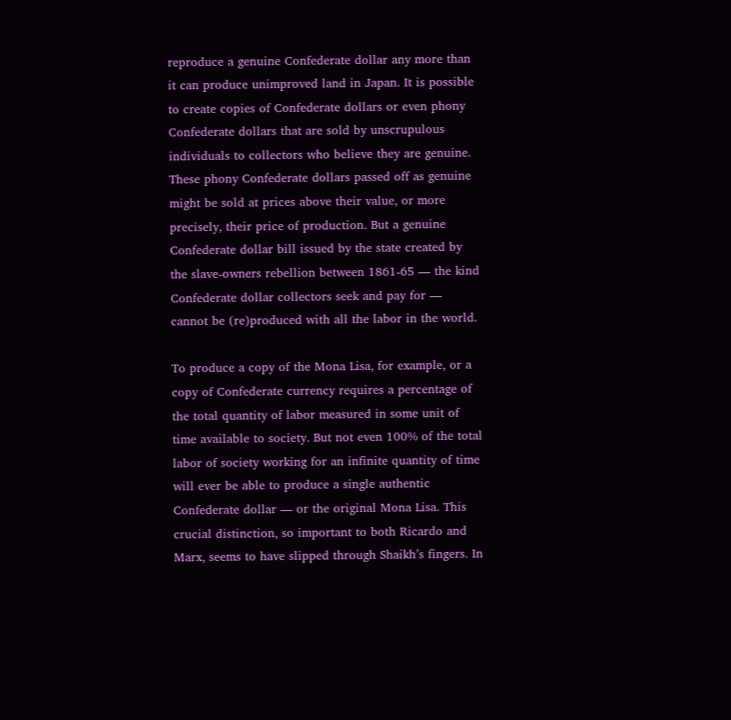reproduce a genuine Confederate dollar any more than it can produce unimproved land in Japan. It is possible to create copies of Confederate dollars or even phony Confederate dollars that are sold by unscrupulous individuals to collectors who believe they are genuine. These phony Confederate dollars passed off as genuine might be sold at prices above their value, or more precisely, their price of production. But a genuine Confederate dollar bill issued by the state created by the slave-owners rebellion between 1861-65 — the kind Confederate dollar collectors seek and pay for — cannot be (re)produced with all the labor in the world.

To produce a copy of the Mona Lisa, for example, or a copy of Confederate currency requires a percentage of the total quantity of labor measured in some unit of time available to society. But not even 100% of the total labor of society working for an infinite quantity of time will ever be able to produce a single authentic Confederate dollar — or the original Mona Lisa. This crucial distinction, so important to both Ricardo and Marx, seems to have slipped through Shaikh’s fingers. In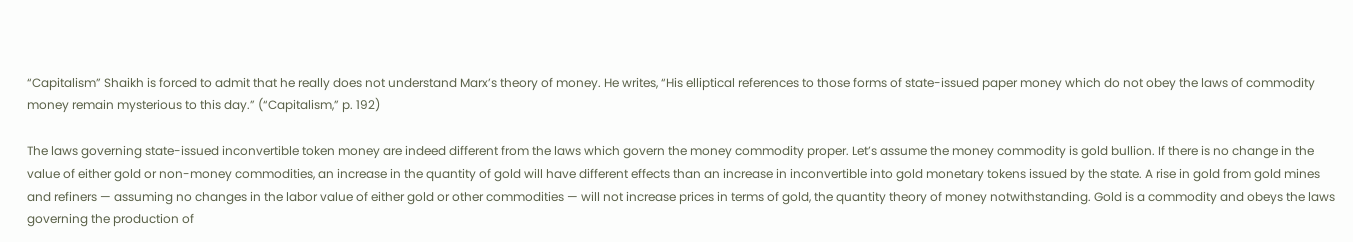“Capitalism” Shaikh is forced to admit that he really does not understand Marx’s theory of money. He writes, “His elliptical references to those forms of state-issued paper money which do not obey the laws of commodity money remain mysterious to this day.” (“Capitalism,” p. 192)

The laws governing state-issued inconvertible token money are indeed different from the laws which govern the money commodity proper. Let’s assume the money commodity is gold bullion. If there is no change in the value of either gold or non-money commodities, an increase in the quantity of gold will have different effects than an increase in inconvertible into gold monetary tokens issued by the state. A rise in gold from gold mines and refiners — assuming no changes in the labor value of either gold or other commodities — will not increase prices in terms of gold, the quantity theory of money notwithstanding. Gold is a commodity and obeys the laws governing the production of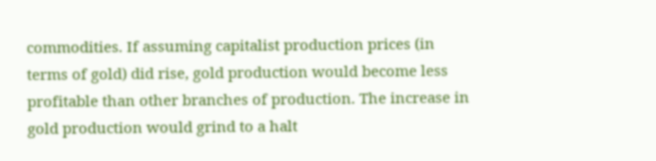commodities. If assuming capitalist production prices (in terms of gold) did rise, gold production would become less profitable than other branches of production. The increase in gold production would grind to a halt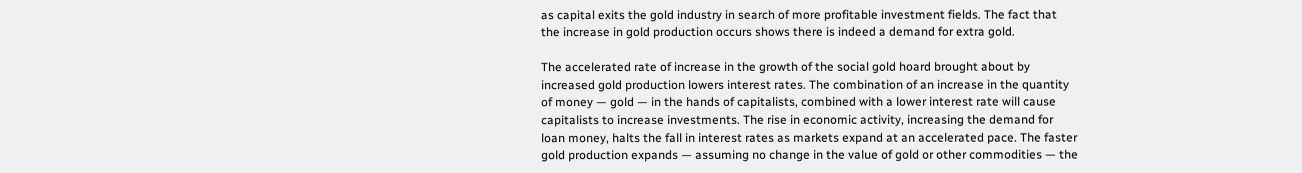as capital exits the gold industry in search of more profitable investment fields. The fact that the increase in gold production occurs shows there is indeed a demand for extra gold.

The accelerated rate of increase in the growth of the social gold hoard brought about by increased gold production lowers interest rates. The combination of an increase in the quantity of money — gold — in the hands of capitalists, combined with a lower interest rate will cause capitalists to increase investments. The rise in economic activity, increasing the demand for loan money, halts the fall in interest rates as markets expand at an accelerated pace. The faster gold production expands — assuming no change in the value of gold or other commodities — the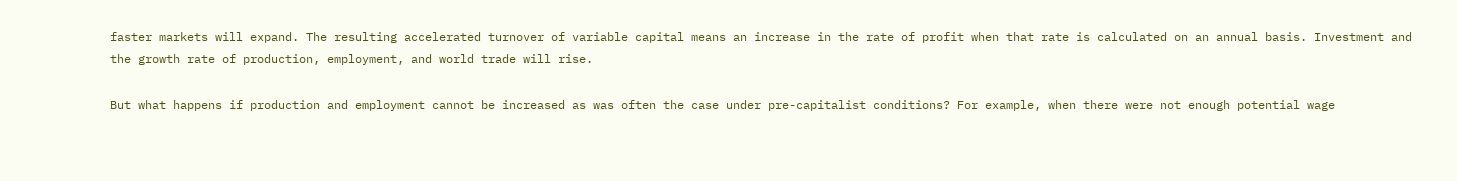faster markets will expand. The resulting accelerated turnover of variable capital means an increase in the rate of profit when that rate is calculated on an annual basis. Investment and the growth rate of production, employment, and world trade will rise.

But what happens if production and employment cannot be increased as was often the case under pre-capitalist conditions? For example, when there were not enough potential wage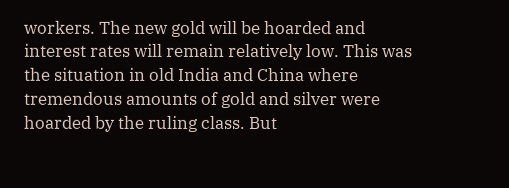workers. The new gold will be hoarded and interest rates will remain relatively low. This was the situation in old India and China where tremendous amounts of gold and silver were hoarded by the ruling class. But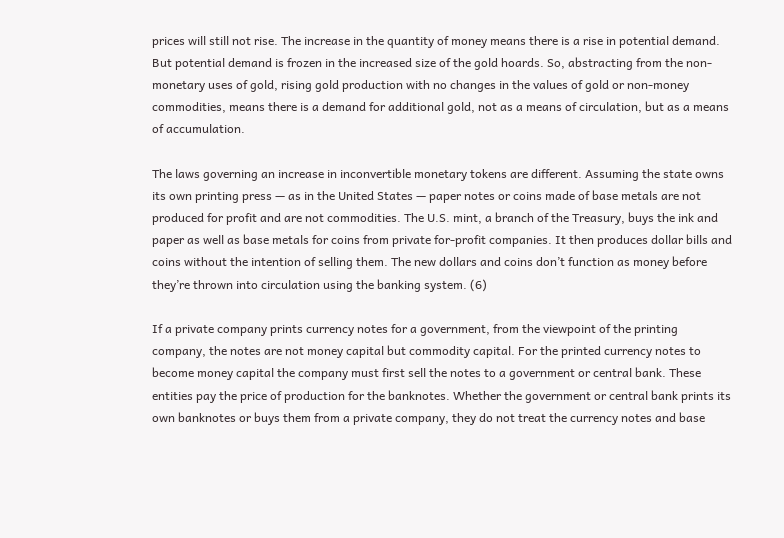prices will still not rise. The increase in the quantity of money means there is a rise in potential demand. But potential demand is frozen in the increased size of the gold hoards. So, abstracting from the non-monetary uses of gold, rising gold production with no changes in the values of gold or non-money commodities, means there is a demand for additional gold, not as a means of circulation, but as a means of accumulation.

The laws governing an increase in inconvertible monetary tokens are different. Assuming the state owns its own printing press — as in the United States — paper notes or coins made of base metals are not produced for profit and are not commodities. The U.S. mint, a branch of the Treasury, buys the ink and paper as well as base metals for coins from private for-profit companies. It then produces dollar bills and coins without the intention of selling them. The new dollars and coins don’t function as money before they’re thrown into circulation using the banking system. (6)

If a private company prints currency notes for a government, from the viewpoint of the printing company, the notes are not money capital but commodity capital. For the printed currency notes to become money capital the company must first sell the notes to a government or central bank. These entities pay the price of production for the banknotes. Whether the government or central bank prints its own banknotes or buys them from a private company, they do not treat the currency notes and base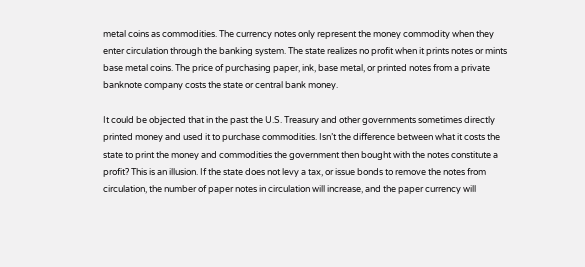metal coins as commodities. The currency notes only represent the money commodity when they enter circulation through the banking system. The state realizes no profit when it prints notes or mints base metal coins. The price of purchasing paper, ink, base metal, or printed notes from a private banknote company costs the state or central bank money.

It could be objected that in the past the U.S. Treasury and other governments sometimes directly printed money and used it to purchase commodities. Isn’t the difference between what it costs the state to print the money and commodities the government then bought with the notes constitute a profit? This is an illusion. If the state does not levy a tax, or issue bonds to remove the notes from circulation, the number of paper notes in circulation will increase, and the paper currency will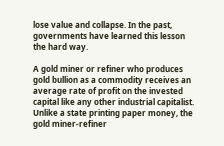lose value and collapse. In the past, governments have learned this lesson the hard way.

A gold miner or refiner who produces gold bullion as a commodity receives an average rate of profit on the invested capital like any other industrial capitalist. Unlike a state printing paper money, the gold miner-refiner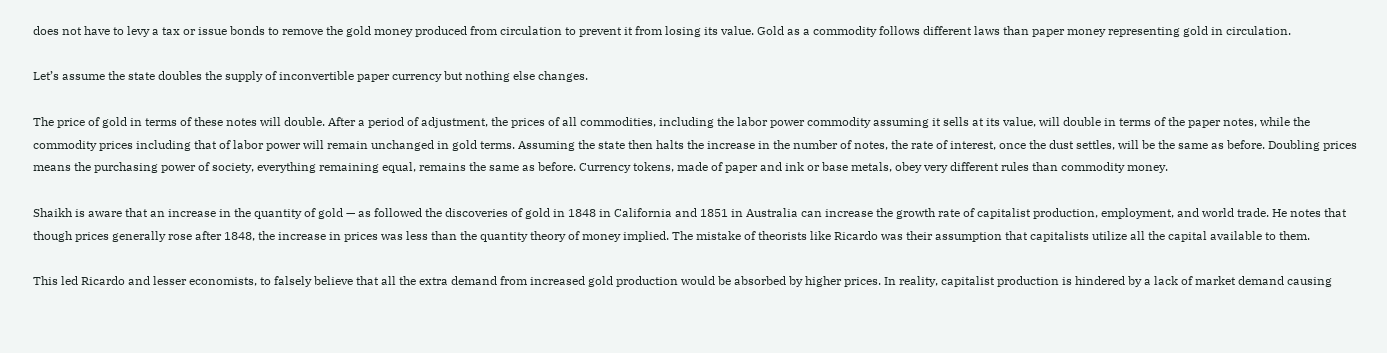does not have to levy a tax or issue bonds to remove the gold money produced from circulation to prevent it from losing its value. Gold as a commodity follows different laws than paper money representing gold in circulation.

Let’s assume the state doubles the supply of inconvertible paper currency but nothing else changes.

The price of gold in terms of these notes will double. After a period of adjustment, the prices of all commodities, including the labor power commodity assuming it sells at its value, will double in terms of the paper notes, while the commodity prices including that of labor power will remain unchanged in gold terms. Assuming the state then halts the increase in the number of notes, the rate of interest, once the dust settles, will be the same as before. Doubling prices means the purchasing power of society, everything remaining equal, remains the same as before. Currency tokens, made of paper and ink or base metals, obey very different rules than commodity money.

Shaikh is aware that an increase in the quantity of gold — as followed the discoveries of gold in 1848 in California and 1851 in Australia can increase the growth rate of capitalist production, employment, and world trade. He notes that though prices generally rose after 1848, the increase in prices was less than the quantity theory of money implied. The mistake of theorists like Ricardo was their assumption that capitalists utilize all the capital available to them.

This led Ricardo and lesser economists, to falsely believe that all the extra demand from increased gold production would be absorbed by higher prices. In reality, capitalist production is hindered by a lack of market demand causing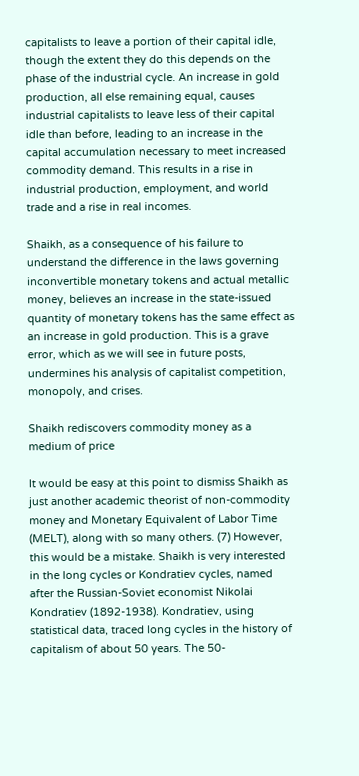capitalists to leave a portion of their capital idle, though the extent they do this depends on the phase of the industrial cycle. An increase in gold production, all else remaining equal, causes industrial capitalists to leave less of their capital idle than before, leading to an increase in the capital accumulation necessary to meet increased commodity demand. This results in a rise in industrial production, employment, and world trade and a rise in real incomes.

Shaikh, as a consequence of his failure to understand the difference in the laws governing inconvertible monetary tokens and actual metallic money, believes an increase in the state-issued quantity of monetary tokens has the same effect as an increase in gold production. This is a grave error, which as we will see in future posts, undermines his analysis of capitalist competition, monopoly, and crises.

Shaikh rediscovers commodity money as a medium of price

It would be easy at this point to dismiss Shaikh as just another academic theorist of non-commodity money and Monetary Equivalent of Labor Time (MELT), along with so many others. (7) However, this would be a mistake. Shaikh is very interested in the long cycles or Kondratiev cycles, named after the Russian-Soviet economist Nikolai Kondratiev (1892-1938). Kondratiev, using statistical data, traced long cycles in the history of capitalism of about 50 years. The 50-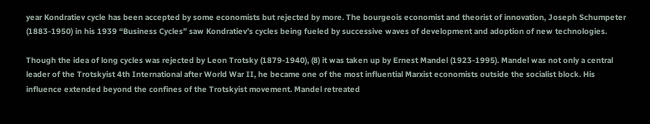year Kondratiev cycle has been accepted by some economists but rejected by more. The bourgeois economist and theorist of innovation, Joseph Schumpeter (1883-1950) in his 1939 “Business Cycles” saw Kondratiev’s cycles being fueled by successive waves of development and adoption of new technologies.

Though the idea of long cycles was rejected by Leon Trotsky (1879-1940), (8) it was taken up by Ernest Mandel (1923-1995). Mandel was not only a central leader of the Trotskyist 4th International after World War II, he became one of the most influential Marxist economists outside the socialist block. His influence extended beyond the confines of the Trotskyist movement. Mandel retreated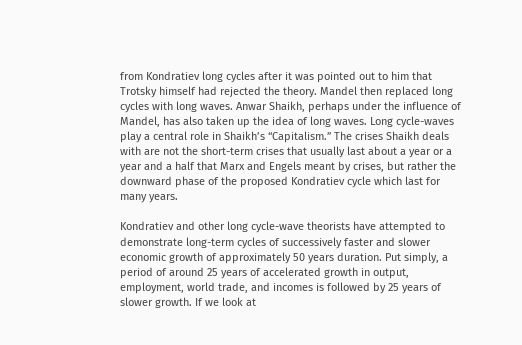from Kondratiev long cycles after it was pointed out to him that Trotsky himself had rejected the theory. Mandel then replaced long cycles with long waves. Anwar Shaikh, perhaps under the influence of Mandel, has also taken up the idea of long waves. Long cycle-waves play a central role in Shaikh’s “Capitalism.” The crises Shaikh deals with are not the short-term crises that usually last about a year or a year and a half that Marx and Engels meant by crises, but rather the downward phase of the proposed Kondratiev cycle which last for many years.

Kondratiev and other long cycle-wave theorists have attempted to demonstrate long-term cycles of successively faster and slower economic growth of approximately 50 years duration. Put simply, a period of around 25 years of accelerated growth in output, employment, world trade, and incomes is followed by 25 years of slower growth. If we look at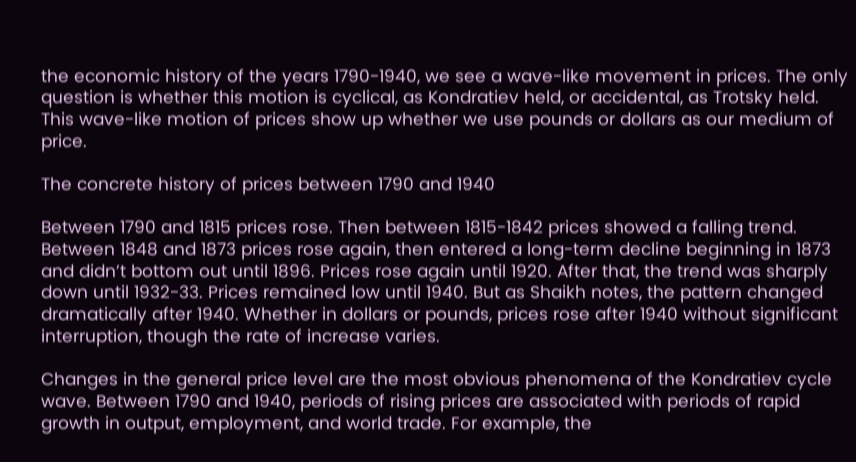the economic history of the years 1790-1940, we see a wave-like movement in prices. The only question is whether this motion is cyclical, as Kondratiev held, or accidental, as Trotsky held. This wave-like motion of prices show up whether we use pounds or dollars as our medium of price.

The concrete history of prices between 1790 and 1940

Between 1790 and 1815 prices rose. Then between 1815-1842 prices showed a falling trend. Between 1848 and 1873 prices rose again, then entered a long-term decline beginning in 1873 and didn’t bottom out until 1896. Prices rose again until 1920. After that, the trend was sharply down until 1932-33. Prices remained low until 1940. But as Shaikh notes, the pattern changed dramatically after 1940. Whether in dollars or pounds, prices rose after 1940 without significant interruption, though the rate of increase varies.

Changes in the general price level are the most obvious phenomena of the Kondratiev cycle wave. Between 1790 and 1940, periods of rising prices are associated with periods of rapid growth in output, employment, and world trade. For example, the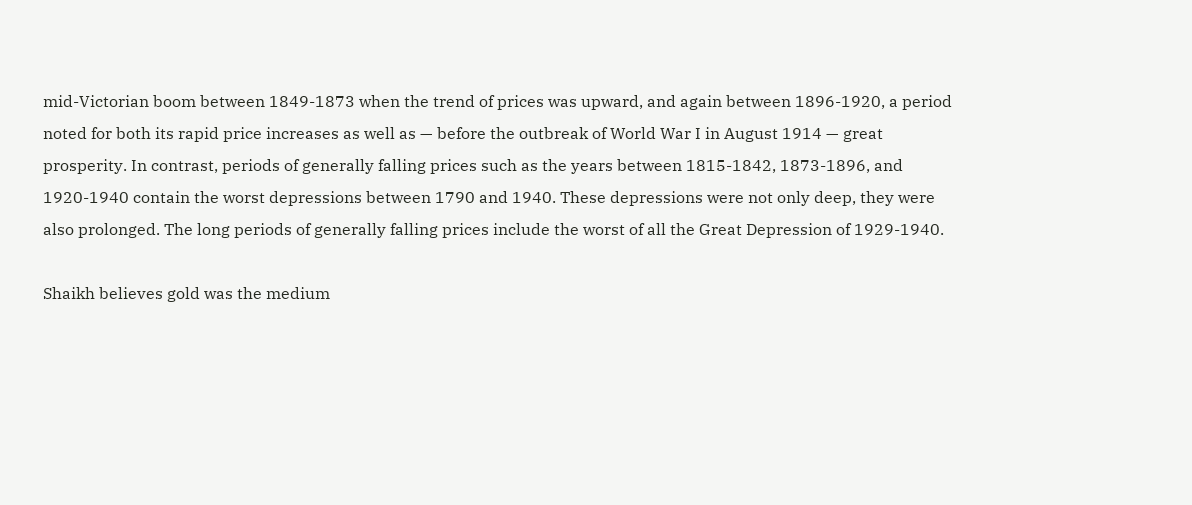mid-Victorian boom between 1849-1873 when the trend of prices was upward, and again between 1896-1920, a period noted for both its rapid price increases as well as — before the outbreak of World War I in August 1914 — great prosperity. In contrast, periods of generally falling prices such as the years between 1815-1842, 1873-1896, and 1920-1940 contain the worst depressions between 1790 and 1940. These depressions were not only deep, they were also prolonged. The long periods of generally falling prices include the worst of all the Great Depression of 1929-1940.

Shaikh believes gold was the medium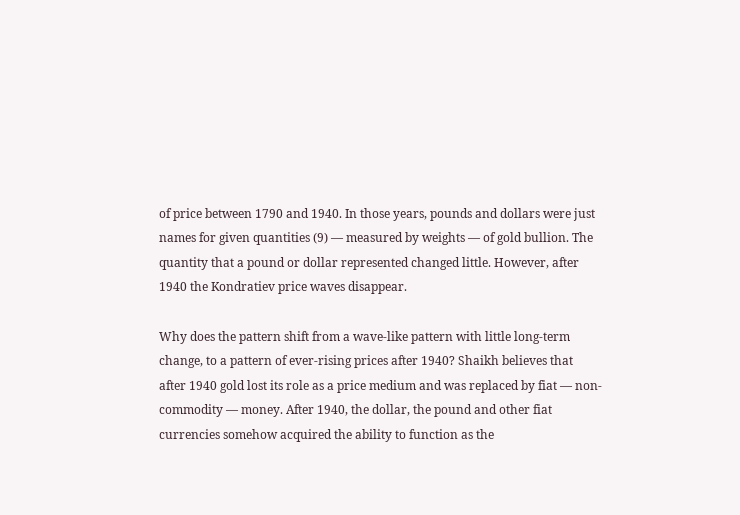of price between 1790 and 1940. In those years, pounds and dollars were just names for given quantities (9) — measured by weights — of gold bullion. The quantity that a pound or dollar represented changed little. However, after 1940 the Kondratiev price waves disappear.

Why does the pattern shift from a wave-like pattern with little long-term change, to a pattern of ever-rising prices after 1940? Shaikh believes that after 1940 gold lost its role as a price medium and was replaced by fiat — non-commodity — money. After 1940, the dollar, the pound and other fiat currencies somehow acquired the ability to function as the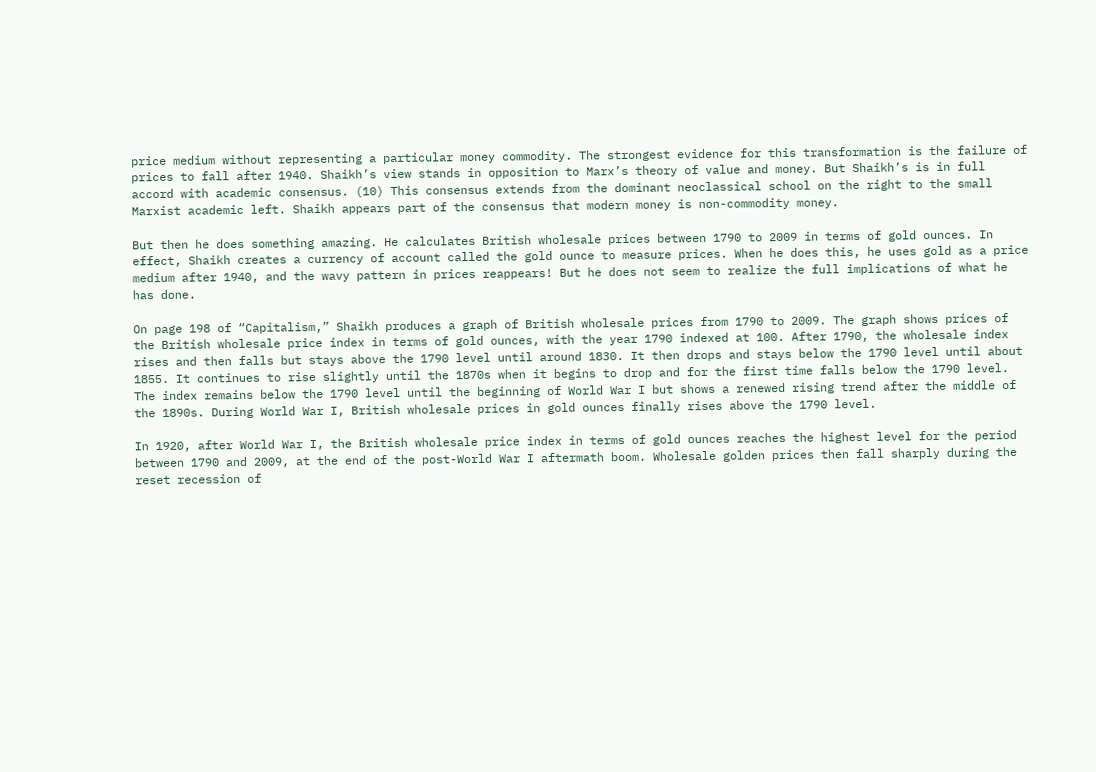price medium without representing a particular money commodity. The strongest evidence for this transformation is the failure of prices to fall after 1940. Shaikh’s view stands in opposition to Marx’s theory of value and money. But Shaikh’s is in full accord with academic consensus. (10) This consensus extends from the dominant neoclassical school on the right to the small Marxist academic left. Shaikh appears part of the consensus that modern money is non-commodity money.

But then he does something amazing. He calculates British wholesale prices between 1790 to 2009 in terms of gold ounces. In effect, Shaikh creates a currency of account called the gold ounce to measure prices. When he does this, he uses gold as a price medium after 1940, and the wavy pattern in prices reappears! But he does not seem to realize the full implications of what he has done.

On page 198 of “Capitalism,” Shaikh produces a graph of British wholesale prices from 1790 to 2009. The graph shows prices of the British wholesale price index in terms of gold ounces, with the year 1790 indexed at 100. After 1790, the wholesale index rises and then falls but stays above the 1790 level until around 1830. It then drops and stays below the 1790 level until about 1855. It continues to rise slightly until the 1870s when it begins to drop and for the first time falls below the 1790 level. The index remains below the 1790 level until the beginning of World War I but shows a renewed rising trend after the middle of the 1890s. During World War I, British wholesale prices in gold ounces finally rises above the 1790 level.

In 1920, after World War I, the British wholesale price index in terms of gold ounces reaches the highest level for the period between 1790 and 2009, at the end of the post-World War I aftermath boom. Wholesale golden prices then fall sharply during the reset recession of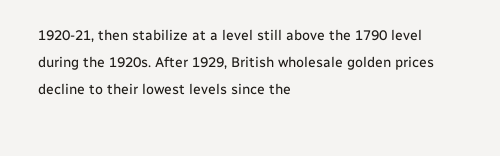1920-21, then stabilize at a level still above the 1790 level during the 1920s. After 1929, British wholesale golden prices decline to their lowest levels since the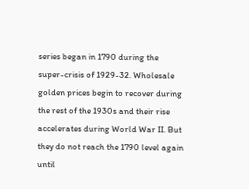series began in 1790 during the super-crisis of 1929-32. Wholesale golden prices begin to recover during the rest of the 1930s and their rise accelerates during World War II. But they do not reach the 1790 level again until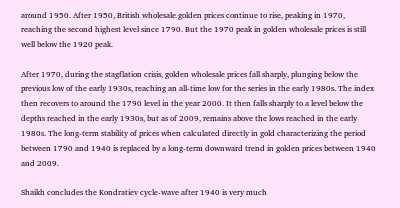around 1950. After 1950, British wholesale golden prices continue to rise, peaking in 1970, reaching the second highest level since 1790. But the 1970 peak in golden wholesale prices is still well below the 1920 peak.

After 1970, during the stagflation crisis, golden wholesale prices fall sharply, plunging below the previous low of the early 1930s, reaching an all-time low for the series in the early 1980s. The index then recovers to around the 1790 level in the year 2000. It then falls sharply to a level below the depths reached in the early 1930s, but as of 2009, remains above the lows reached in the early 1980s. The long-term stability of prices when calculated directly in gold characterizing the period between 1790 and 1940 is replaced by a long-term downward trend in golden prices between 1940 and 2009.

Shaikh concludes the Kondratiev cycle-wave after 1940 is very much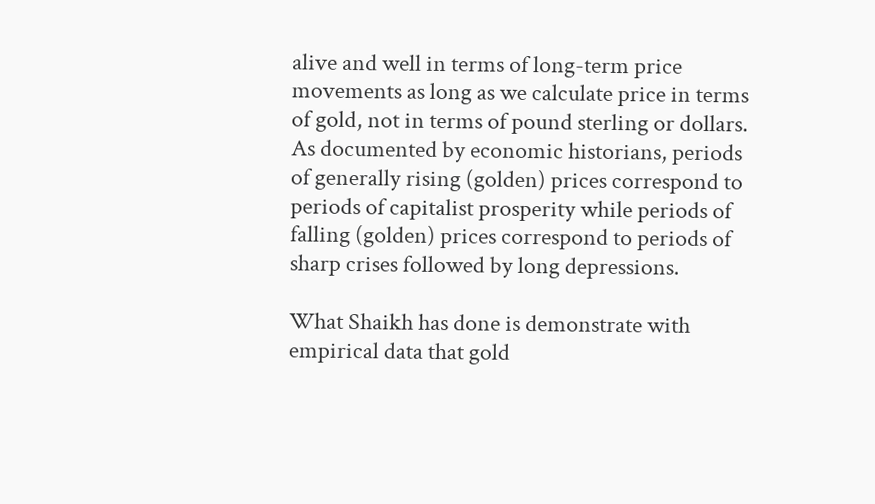alive and well in terms of long-term price movements as long as we calculate price in terms of gold, not in terms of pound sterling or dollars. As documented by economic historians, periods of generally rising (golden) prices correspond to periods of capitalist prosperity while periods of falling (golden) prices correspond to periods of sharp crises followed by long depressions.

What Shaikh has done is demonstrate with empirical data that gold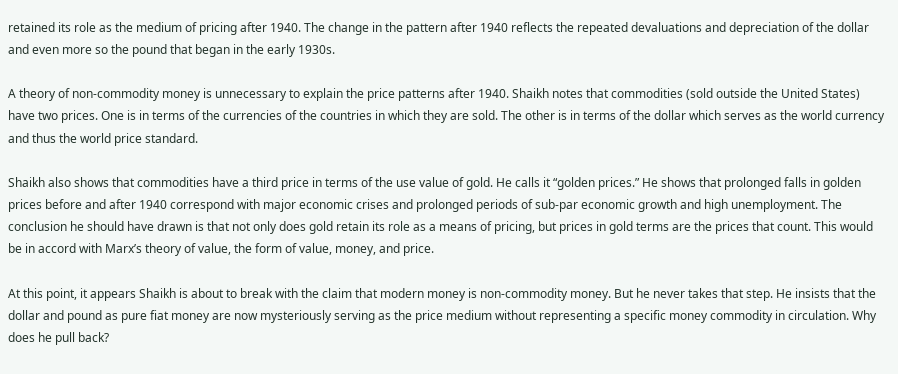retained its role as the medium of pricing after 1940. The change in the pattern after 1940 reflects the repeated devaluations and depreciation of the dollar and even more so the pound that began in the early 1930s.

A theory of non-commodity money is unnecessary to explain the price patterns after 1940. Shaikh notes that commodities (sold outside the United States) have two prices. One is in terms of the currencies of the countries in which they are sold. The other is in terms of the dollar which serves as the world currency and thus the world price standard.

Shaikh also shows that commodities have a third price in terms of the use value of gold. He calls it “golden prices.” He shows that prolonged falls in golden prices before and after 1940 correspond with major economic crises and prolonged periods of sub-par economic growth and high unemployment. The conclusion he should have drawn is that not only does gold retain its role as a means of pricing, but prices in gold terms are the prices that count. This would be in accord with Marx’s theory of value, the form of value, money, and price.

At this point, it appears Shaikh is about to break with the claim that modern money is non-commodity money. But he never takes that step. He insists that the dollar and pound as pure fiat money are now mysteriously serving as the price medium without representing a specific money commodity in circulation. Why does he pull back?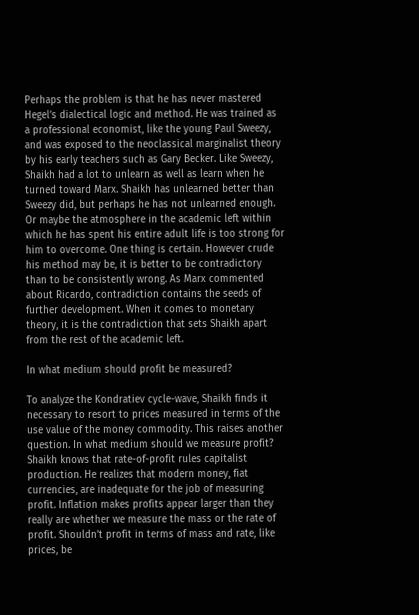Perhaps the problem is that he has never mastered Hegel’s dialectical logic and method. He was trained as a professional economist, like the young Paul Sweezy, and was exposed to the neoclassical marginalist theory by his early teachers such as Gary Becker. Like Sweezy, Shaikh had a lot to unlearn as well as learn when he turned toward Marx. Shaikh has unlearned better than Sweezy did, but perhaps he has not unlearned enough. Or maybe the atmosphere in the academic left within which he has spent his entire adult life is too strong for him to overcome. One thing is certain. However crude his method may be, it is better to be contradictory than to be consistently wrong. As Marx commented about Ricardo, contradiction contains the seeds of further development. When it comes to monetary theory, it is the contradiction that sets Shaikh apart from the rest of the academic left.

In what medium should profit be measured?

To analyze the Kondratiev cycle-wave, Shaikh finds it necessary to resort to prices measured in terms of the use value of the money commodity. This raises another question. In what medium should we measure profit? Shaikh knows that rate-of-profit rules capitalist production. He realizes that modern money, fiat currencies, are inadequate for the job of measuring profit. Inflation makes profits appear larger than they really are whether we measure the mass or the rate of profit. Shouldn’t profit in terms of mass and rate, like prices, be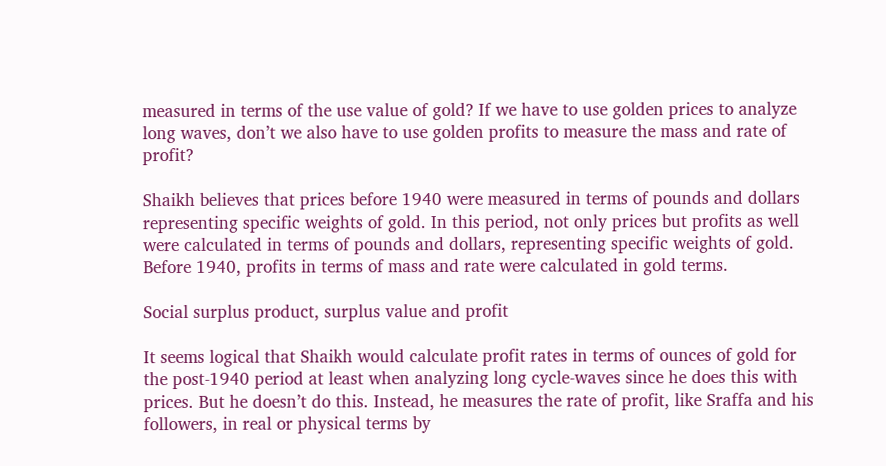measured in terms of the use value of gold? If we have to use golden prices to analyze long waves, don’t we also have to use golden profits to measure the mass and rate of profit?

Shaikh believes that prices before 1940 were measured in terms of pounds and dollars representing specific weights of gold. In this period, not only prices but profits as well were calculated in terms of pounds and dollars, representing specific weights of gold. Before 1940, profits in terms of mass and rate were calculated in gold terms.

Social surplus product, surplus value and profit

It seems logical that Shaikh would calculate profit rates in terms of ounces of gold for the post-1940 period at least when analyzing long cycle-waves since he does this with prices. But he doesn’t do this. Instead, he measures the rate of profit, like Sraffa and his followers, in real or physical terms by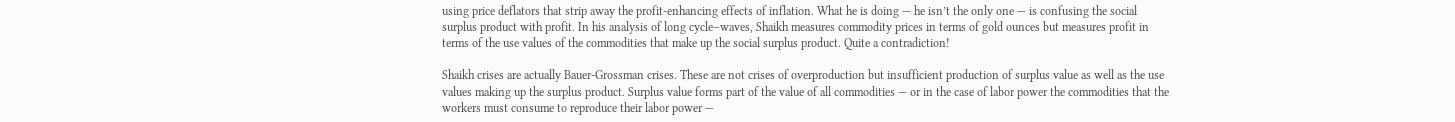using price deflators that strip away the profit-enhancing effects of inflation. What he is doing — he isn’t the only one — is confusing the social surplus product with profit. In his analysis of long cycle–waves, Shaikh measures commodity prices in terms of gold ounces but measures profit in terms of the use values of the commodities that make up the social surplus product. Quite a contradiction!

Shaikh crises are actually Bauer-Grossman crises. These are not crises of overproduction but insufficient production of surplus value as well as the use values making up the surplus product. Surplus value forms part of the value of all commodities — or in the case of labor power the commodities that the workers must consume to reproduce their labor power —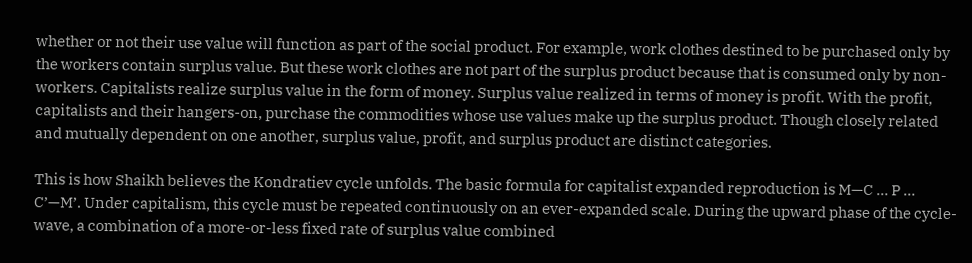whether or not their use value will function as part of the social product. For example, work clothes destined to be purchased only by the workers contain surplus value. But these work clothes are not part of the surplus product because that is consumed only by non-workers. Capitalists realize surplus value in the form of money. Surplus value realized in terms of money is profit. With the profit, capitalists and their hangers-on, purchase the commodities whose use values make up the surplus product. Though closely related and mutually dependent on one another, surplus value, profit, and surplus product are distinct categories.

This is how Shaikh believes the Kondratiev cycle unfolds. The basic formula for capitalist expanded reproduction is M—C … P … C’—M’. Under capitalism, this cycle must be repeated continuously on an ever-expanded scale. During the upward phase of the cycle-wave, a combination of a more-or-less fixed rate of surplus value combined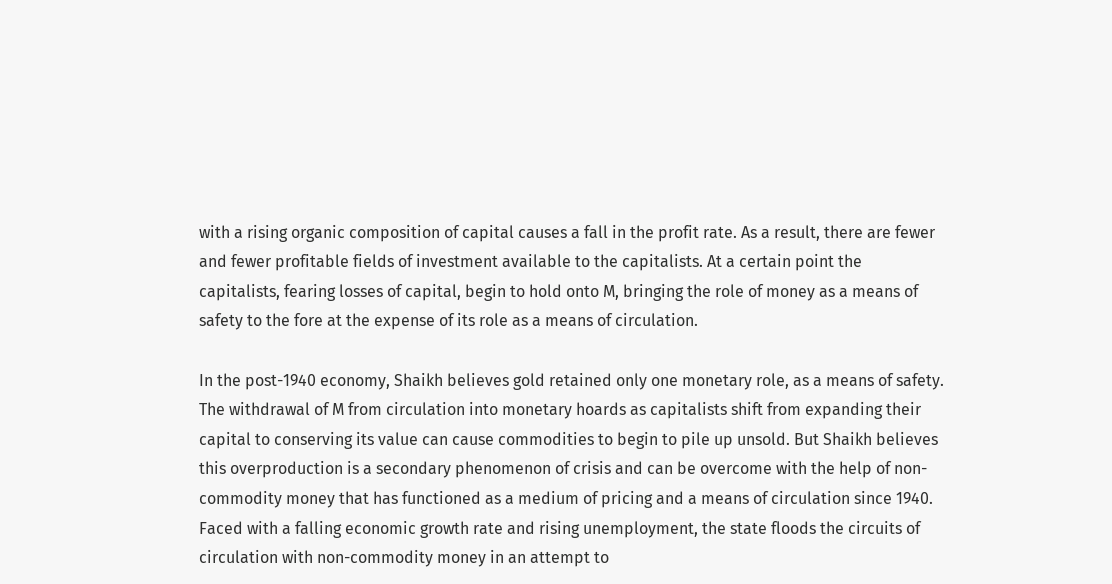with a rising organic composition of capital causes a fall in the profit rate. As a result, there are fewer and fewer profitable fields of investment available to the capitalists. At a certain point the capitalists, fearing losses of capital, begin to hold onto M, bringing the role of money as a means of safety to the fore at the expense of its role as a means of circulation.

In the post-1940 economy, Shaikh believes gold retained only one monetary role, as a means of safety. The withdrawal of M from circulation into monetary hoards as capitalists shift from expanding their capital to conserving its value can cause commodities to begin to pile up unsold. But Shaikh believes this overproduction is a secondary phenomenon of crisis and can be overcome with the help of non-commodity money that has functioned as a medium of pricing and a means of circulation since 1940. Faced with a falling economic growth rate and rising unemployment, the state floods the circuits of circulation with non-commodity money in an attempt to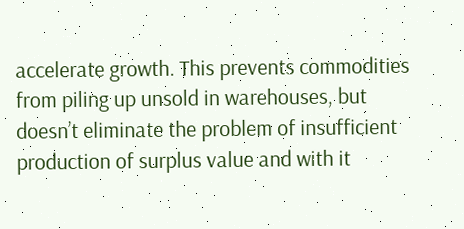accelerate growth. This prevents commodities from piling up unsold in warehouses, but doesn’t eliminate the problem of insufficient production of surplus value and with it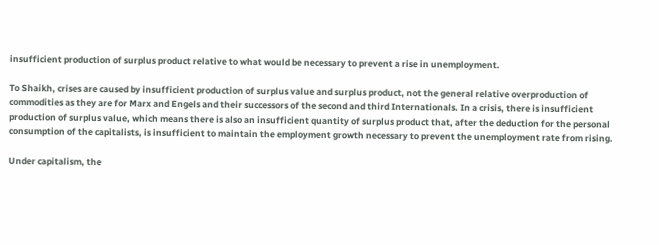insufficient production of surplus product relative to what would be necessary to prevent a rise in unemployment.

To Shaikh, crises are caused by insufficient production of surplus value and surplus product, not the general relative overproduction of commodities as they are for Marx and Engels and their successors of the second and third Internationals. In a crisis, there is insufficient production of surplus value, which means there is also an insufficient quantity of surplus product that, after the deduction for the personal consumption of the capitalists, is insufficient to maintain the employment growth necessary to prevent the unemployment rate from rising.

Under capitalism, the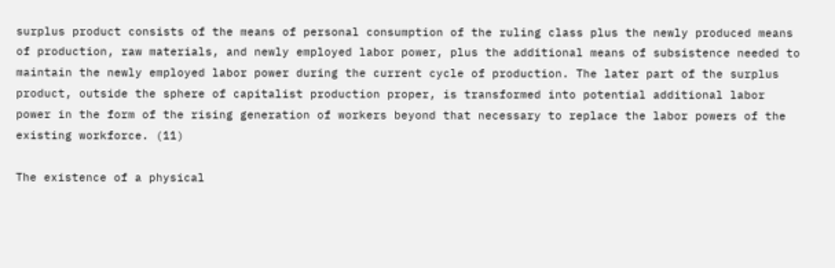surplus product consists of the means of personal consumption of the ruling class plus the newly produced means of production, raw materials, and newly employed labor power, plus the additional means of subsistence needed to maintain the newly employed labor power during the current cycle of production. The later part of the surplus product, outside the sphere of capitalist production proper, is transformed into potential additional labor power in the form of the rising generation of workers beyond that necessary to replace the labor powers of the existing workforce. (11)

The existence of a physical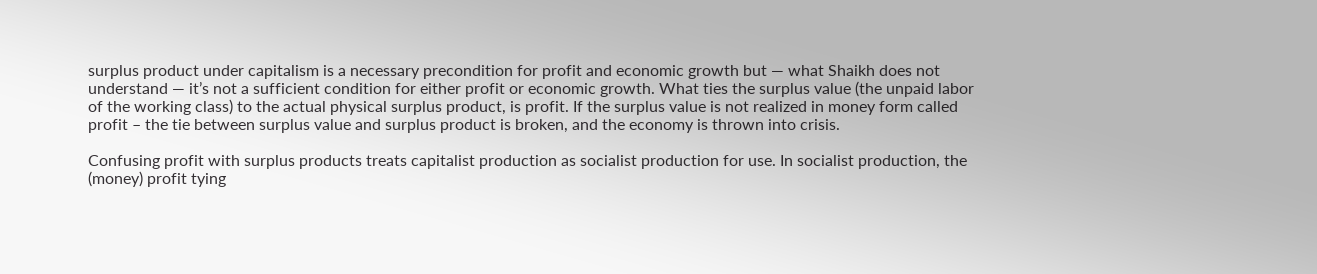surplus product under capitalism is a necessary precondition for profit and economic growth but — what Shaikh does not understand — it’s not a sufficient condition for either profit or economic growth. What ties the surplus value (the unpaid labor of the working class) to the actual physical surplus product, is profit. If the surplus value is not realized in money form called profit – the tie between surplus value and surplus product is broken, and the economy is thrown into crisis.

Confusing profit with surplus products treats capitalist production as socialist production for use. In socialist production, the (money) profit tying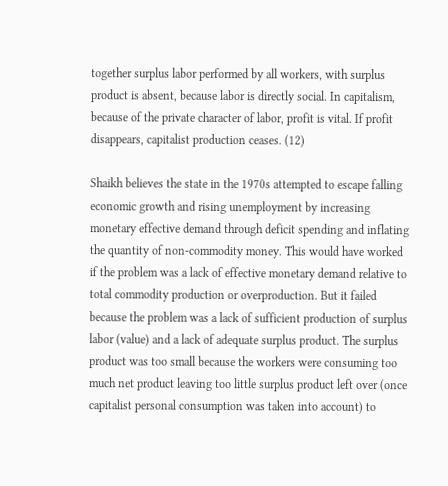together surplus labor performed by all workers, with surplus product is absent, because labor is directly social. In capitalism, because of the private character of labor, profit is vital. If profit disappears, capitalist production ceases. (12)

Shaikh believes the state in the 1970s attempted to escape falling economic growth and rising unemployment by increasing monetary effective demand through deficit spending and inflating the quantity of non-commodity money. This would have worked if the problem was a lack of effective monetary demand relative to total commodity production or overproduction. But it failed because the problem was a lack of sufficient production of surplus labor (value) and a lack of adequate surplus product. The surplus product was too small because the workers were consuming too much net product leaving too little surplus product left over (once capitalist personal consumption was taken into account) to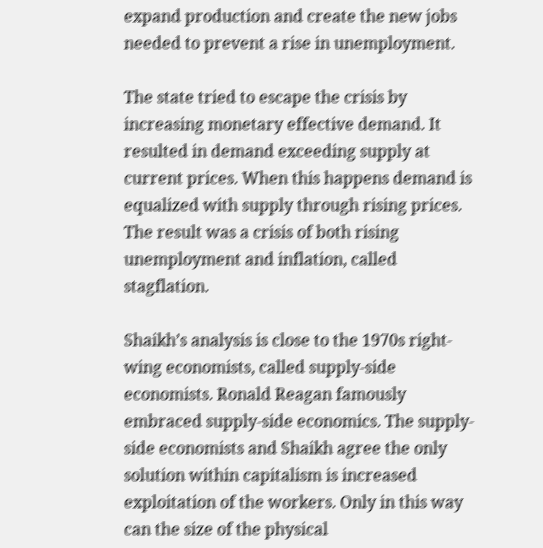expand production and create the new jobs needed to prevent a rise in unemployment.

The state tried to escape the crisis by increasing monetary effective demand. It resulted in demand exceeding supply at current prices. When this happens demand is equalized with supply through rising prices. The result was a crisis of both rising unemployment and inflation, called stagflation.

Shaikh’s analysis is close to the 1970s right-wing economists, called supply-side economists. Ronald Reagan famously embraced supply-side economics. The supply-side economists and Shaikh agree the only solution within capitalism is increased exploitation of the workers. Only in this way can the size of the physical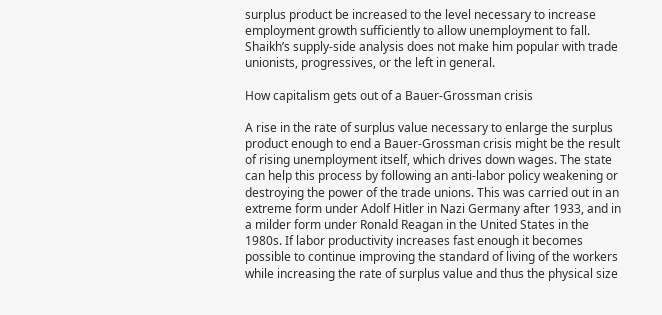surplus product be increased to the level necessary to increase employment growth sufficiently to allow unemployment to fall. Shaikh’s supply-side analysis does not make him popular with trade unionists, progressives, or the left in general.

How capitalism gets out of a Bauer-Grossman crisis

A rise in the rate of surplus value necessary to enlarge the surplus product enough to end a Bauer-Grossman crisis might be the result of rising unemployment itself, which drives down wages. The state can help this process by following an anti-labor policy weakening or destroying the power of the trade unions. This was carried out in an extreme form under Adolf Hitler in Nazi Germany after 1933, and in a milder form under Ronald Reagan in the United States in the 1980s. If labor productivity increases fast enough it becomes possible to continue improving the standard of living of the workers while increasing the rate of surplus value and thus the physical size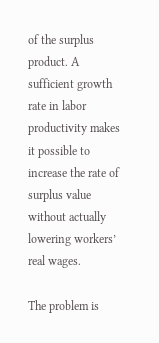of the surplus product. A sufficient growth rate in labor productivity makes it possible to increase the rate of surplus value without actually lowering workers’ real wages.

The problem is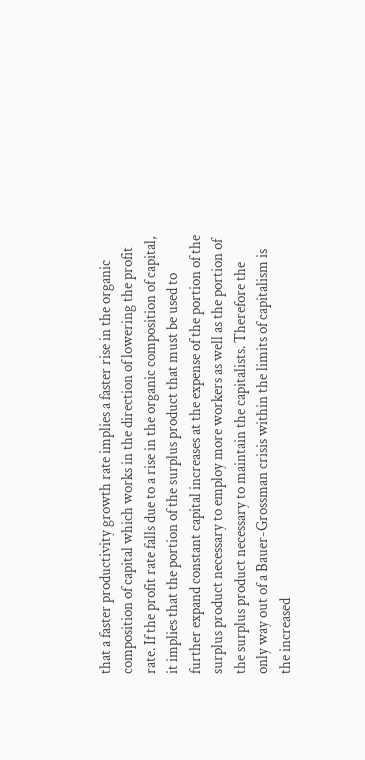that a faster productivity growth rate implies a faster rise in the organic composition of capital which works in the direction of lowering the profit rate. If the profit rate falls due to a rise in the organic composition of capital, it implies that the portion of the surplus product that must be used to further expand constant capital increases at the expense of the portion of the surplus product necessary to employ more workers as well as the portion of the surplus product necessary to maintain the capitalists. Therefore the only way out of a Bauer-Grossman crisis within the limits of capitalism is the increased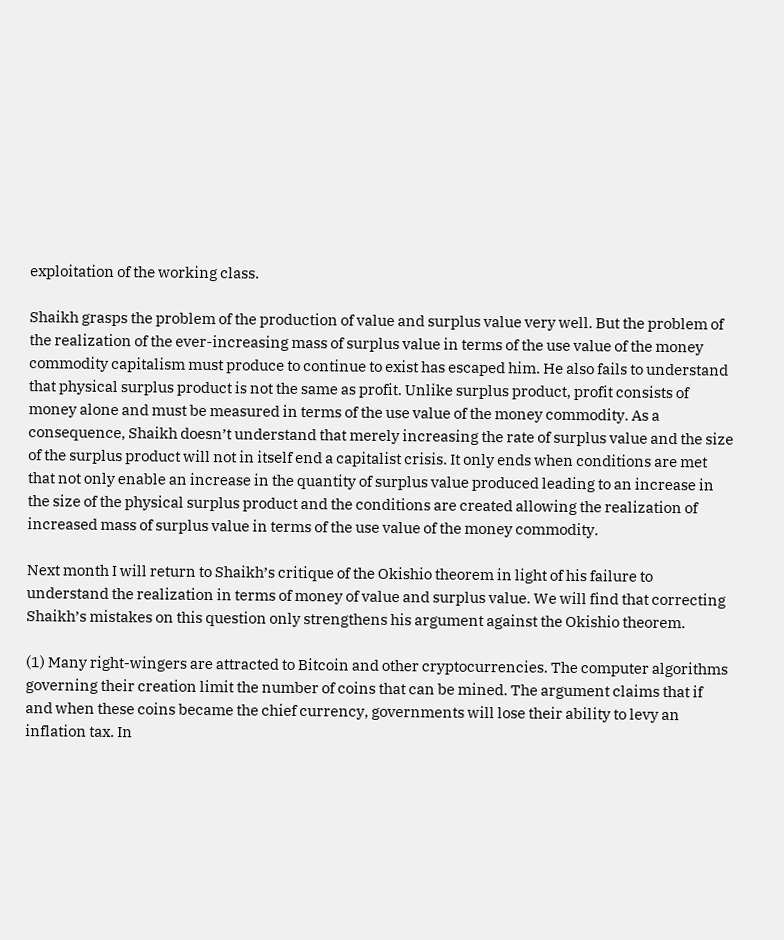exploitation of the working class.

Shaikh grasps the problem of the production of value and surplus value very well. But the problem of the realization of the ever-increasing mass of surplus value in terms of the use value of the money commodity capitalism must produce to continue to exist has escaped him. He also fails to understand that physical surplus product is not the same as profit. Unlike surplus product, profit consists of money alone and must be measured in terms of the use value of the money commodity. As a consequence, Shaikh doesn’t understand that merely increasing the rate of surplus value and the size of the surplus product will not in itself end a capitalist crisis. It only ends when conditions are met that not only enable an increase in the quantity of surplus value produced leading to an increase in the size of the physical surplus product and the conditions are created allowing the realization of increased mass of surplus value in terms of the use value of the money commodity.

Next month I will return to Shaikh’s critique of the Okishio theorem in light of his failure to understand the realization in terms of money of value and surplus value. We will find that correcting Shaikh’s mistakes on this question only strengthens his argument against the Okishio theorem.

(1) Many right-wingers are attracted to Bitcoin and other cryptocurrencies. The computer algorithms governing their creation limit the number of coins that can be mined. The argument claims that if and when these coins became the chief currency, governments will lose their ability to levy an inflation tax. In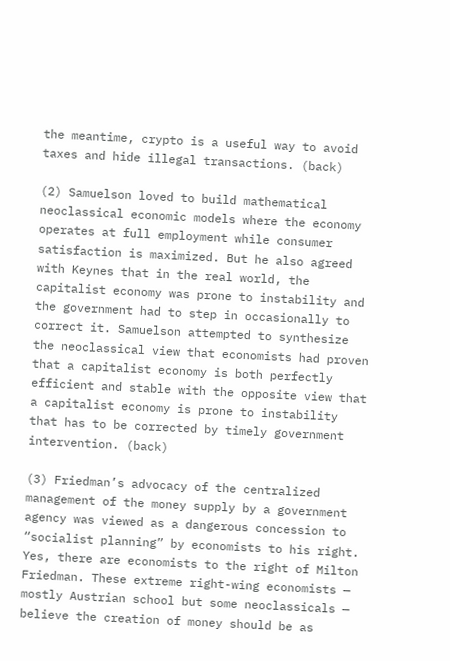the meantime, crypto is a useful way to avoid taxes and hide illegal transactions. (back)

(2) Samuelson loved to build mathematical neoclassical economic models where the economy operates at full employment while consumer satisfaction is maximized. But he also agreed with Keynes that in the real world, the capitalist economy was prone to instability and the government had to step in occasionally to correct it. Samuelson attempted to synthesize the neoclassical view that economists had proven that a capitalist economy is both perfectly efficient and stable with the opposite view that a capitalist economy is prone to instability that has to be corrected by timely government intervention. (back)

(3) Friedman’s advocacy of the centralized management of the money supply by a government agency was viewed as a dangerous concession to “socialist planning” by economists to his right. Yes, there are economists to the right of Milton Friedman. These extreme right-wing economists — mostly Austrian school but some neoclassicals — believe the creation of money should be as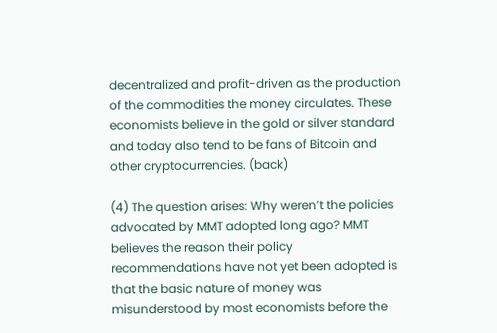decentralized and profit-driven as the production of the commodities the money circulates. These economists believe in the gold or silver standard and today also tend to be fans of Bitcoin and other cryptocurrencies. (back)

(4) The question arises: Why weren’t the policies advocated by MMT adopted long ago? MMT believes the reason their policy recommendations have not yet been adopted is that the basic nature of money was misunderstood by most economists before the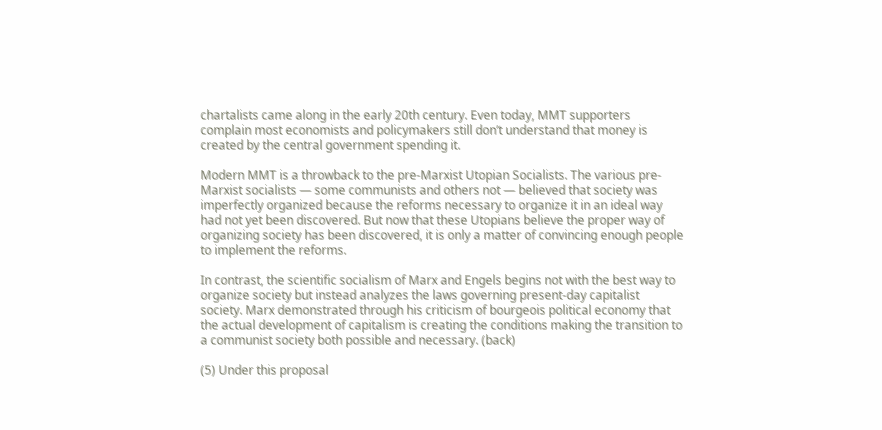chartalists came along in the early 20th century. Even today, MMT supporters complain most economists and policymakers still don’t understand that money is created by the central government spending it.

Modern MMT is a throwback to the pre-Marxist Utopian Socialists. The various pre-Marxist socialists — some communists and others not — believed that society was imperfectly organized because the reforms necessary to organize it in an ideal way had not yet been discovered. But now that these Utopians believe the proper way of organizing society has been discovered, it is only a matter of convincing enough people to implement the reforms.

In contrast, the scientific socialism of Marx and Engels begins not with the best way to organize society but instead analyzes the laws governing present-day capitalist society. Marx demonstrated through his criticism of bourgeois political economy that the actual development of capitalism is creating the conditions making the transition to a communist society both possible and necessary. (back)

(5) Under this proposal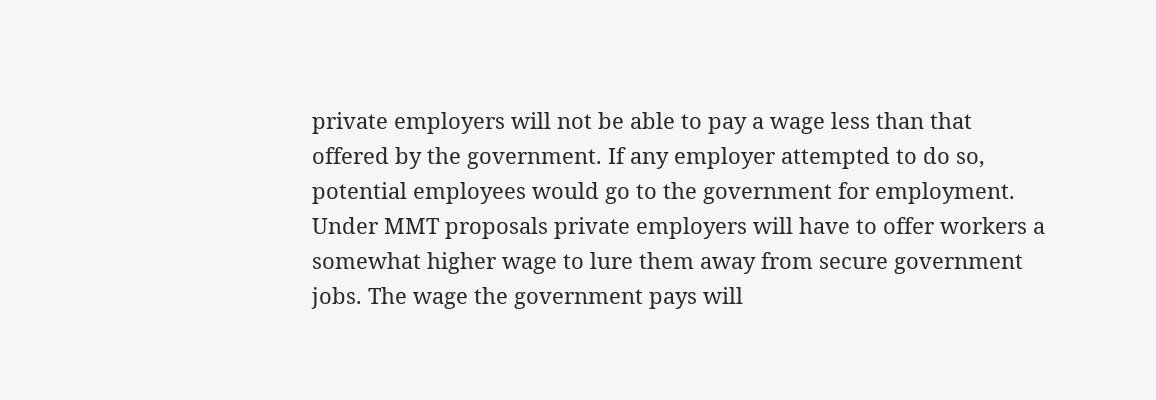private employers will not be able to pay a wage less than that offered by the government. If any employer attempted to do so, potential employees would go to the government for employment. Under MMT proposals private employers will have to offer workers a somewhat higher wage to lure them away from secure government jobs. The wage the government pays will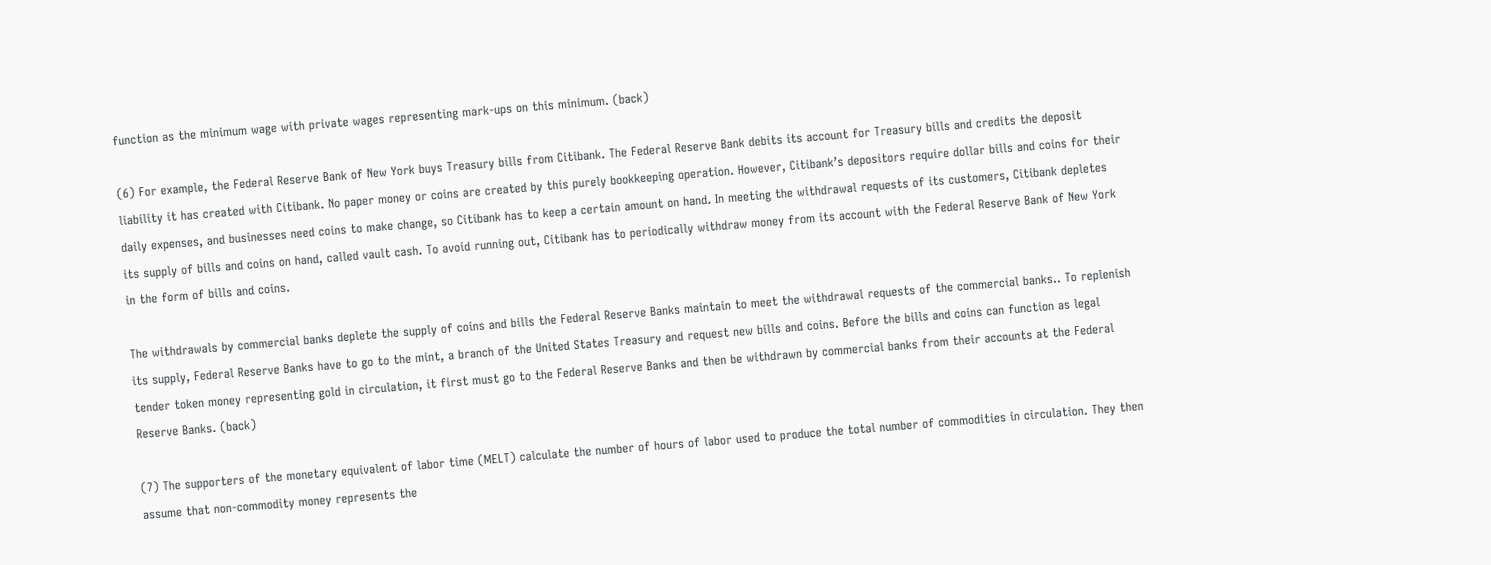function as the minimum wage with private wages representing mark-ups on this minimum. (back)

(6) For example, the Federal Reserve Bank of New York buys Treasury bills from Citibank. The Federal Reserve Bank debits its account for Treasury bills and credits the deposit liability it has created with Citibank. No paper money or coins are created by this purely bookkeeping operation. However, Citibank’s depositors require dollar bills and coins for their daily expenses, and businesses need coins to make change, so Citibank has to keep a certain amount on hand. In meeting the withdrawal requests of its customers, Citibank depletes its supply of bills and coins on hand, called vault cash. To avoid running out, Citibank has to periodically withdraw money from its account with the Federal Reserve Bank of New York in the form of bills and coins.

The withdrawals by commercial banks deplete the supply of coins and bills the Federal Reserve Banks maintain to meet the withdrawal requests of the commercial banks.. To replenish its supply, Federal Reserve Banks have to go to the mint, a branch of the United States Treasury and request new bills and coins. Before the bills and coins can function as legal tender token money representing gold in circulation, it first must go to the Federal Reserve Banks and then be withdrawn by commercial banks from their accounts at the Federal Reserve Banks. (back)

(7) The supporters of the monetary equivalent of labor time (MELT) calculate the number of hours of labor used to produce the total number of commodities in circulation. They then assume that non-commodity money represents the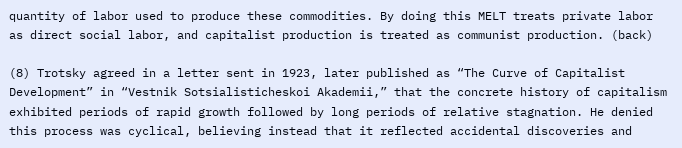quantity of labor used to produce these commodities. By doing this MELT treats private labor as direct social labor, and capitalist production is treated as communist production. (back)

(8) Trotsky agreed in a letter sent in 1923, later published as “The Curve of Capitalist Development” in “Vestnik Sotsialisticheskoi Akademii,” that the concrete history of capitalism exhibited periods of rapid growth followed by long periods of relative stagnation. He denied this process was cyclical, believing instead that it reflected accidental discoveries and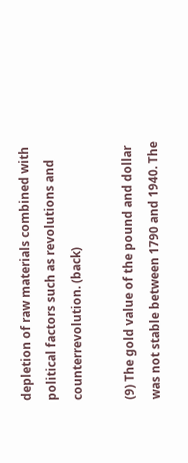depletion of raw materials combined with political factors such as revolutions and counterrevolution. (back)

(9) The gold value of the pound and dollar was not stable between 1790 and 1940. The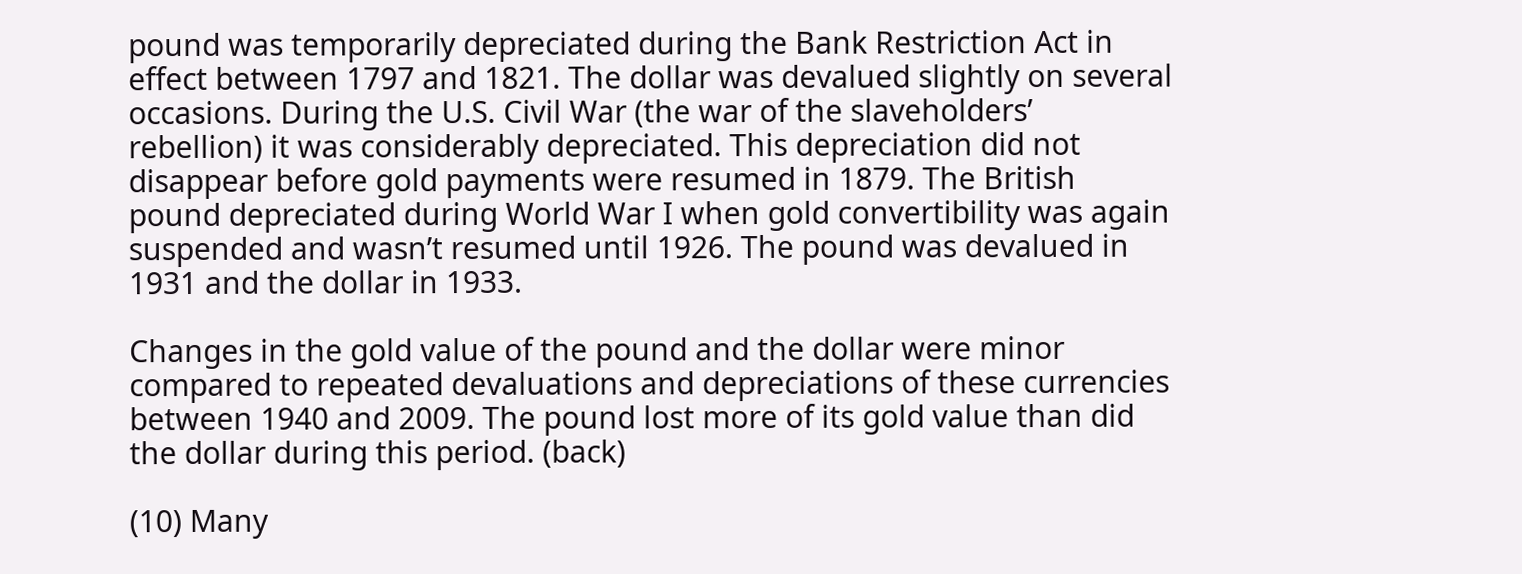pound was temporarily depreciated during the Bank Restriction Act in effect between 1797 and 1821. The dollar was devalued slightly on several occasions. During the U.S. Civil War (the war of the slaveholders’ rebellion) it was considerably depreciated. This depreciation did not disappear before gold payments were resumed in 1879. The British pound depreciated during World War I when gold convertibility was again suspended and wasn’t resumed until 1926. The pound was devalued in 1931 and the dollar in 1933.

Changes in the gold value of the pound and the dollar were minor compared to repeated devaluations and depreciations of these currencies between 1940 and 2009. The pound lost more of its gold value than did the dollar during this period. (back)

(10) Many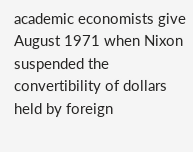academic economists give August 1971 when Nixon suspended the convertibility of dollars held by foreign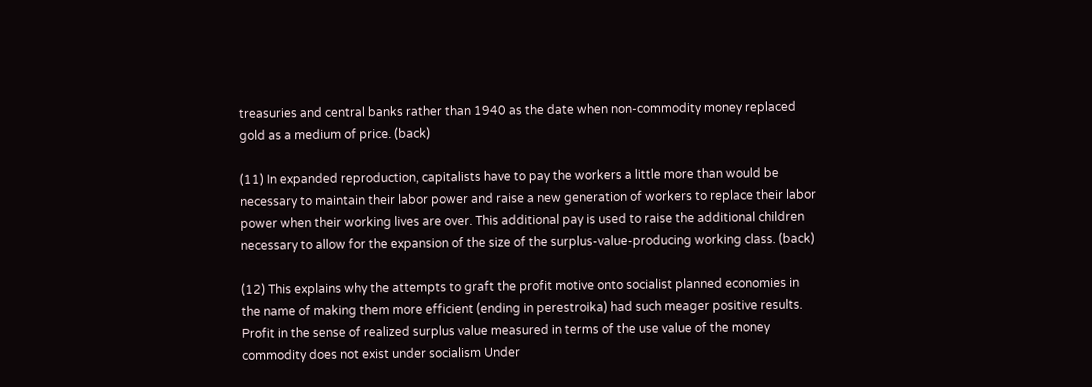treasuries and central banks rather than 1940 as the date when non-commodity money replaced gold as a medium of price. (back)

(11) In expanded reproduction, capitalists have to pay the workers a little more than would be necessary to maintain their labor power and raise a new generation of workers to replace their labor power when their working lives are over. This additional pay is used to raise the additional children necessary to allow for the expansion of the size of the surplus-value-producing working class. (back)

(12) This explains why the attempts to graft the profit motive onto socialist planned economies in the name of making them more efficient (ending in perestroika) had such meager positive results. Profit in the sense of realized surplus value measured in terms of the use value of the money commodity does not exist under socialism Under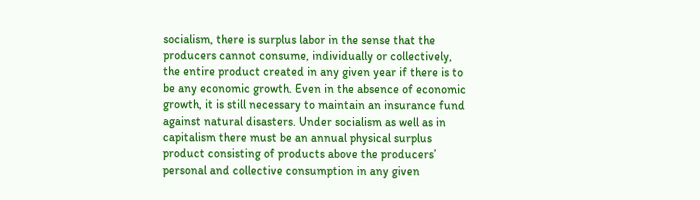socialism, there is surplus labor in the sense that the producers cannot consume, individually or collectively, the entire product created in any given year if there is to be any economic growth. Even in the absence of economic growth, it is still necessary to maintain an insurance fund against natural disasters. Under socialism as well as in capitalism there must be an annual physical surplus product consisting of products above the producers’ personal and collective consumption in any given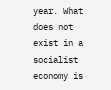year. What does not exist in a socialist economy is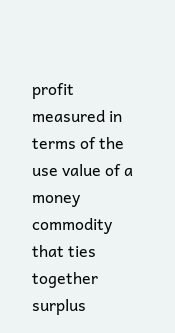profit measured in terms of the use value of a money commodity that ties together surplus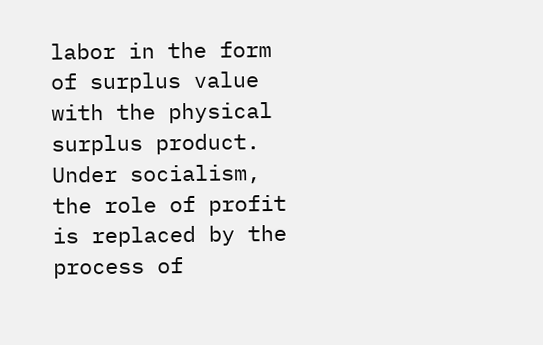labor in the form of surplus value with the physical surplus product. Under socialism, the role of profit is replaced by the process of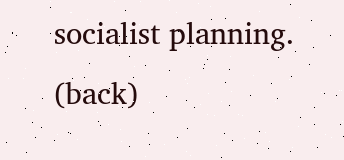socialist planning. (back)